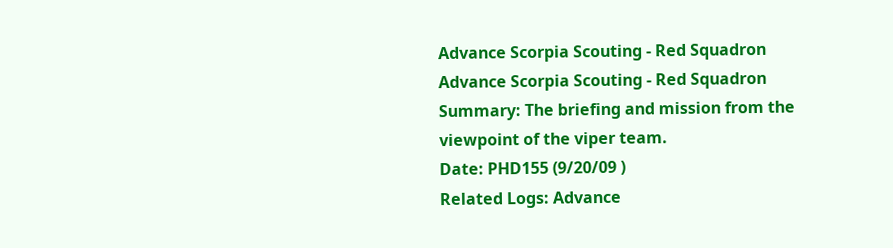Advance Scorpia Scouting - Red Squadron
Advance Scorpia Scouting - Red Squadron
Summary: The briefing and mission from the viewpoint of the viper team.
Date: PHD155 (9/20/09 )
Related Logs: Advance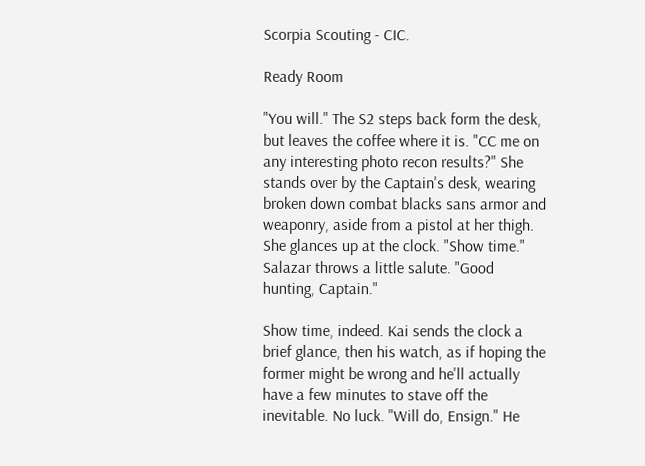Scorpia Scouting - CIC.

Ready Room

"You will." The S2 steps back form the desk, but leaves the coffee where it is. "CC me on any interesting photo recon results?" She stands over by the Captain's desk, wearing broken down combat blacks sans armor and weaponry, aside from a pistol at her thigh. She glances up at the clock. "Show time." Salazar throws a little salute. "Good hunting, Captain."

Show time, indeed. Kai sends the clock a brief glance, then his watch, as if hoping the former might be wrong and he'll actually have a few minutes to stave off the inevitable. No luck. "Will do, Ensign." He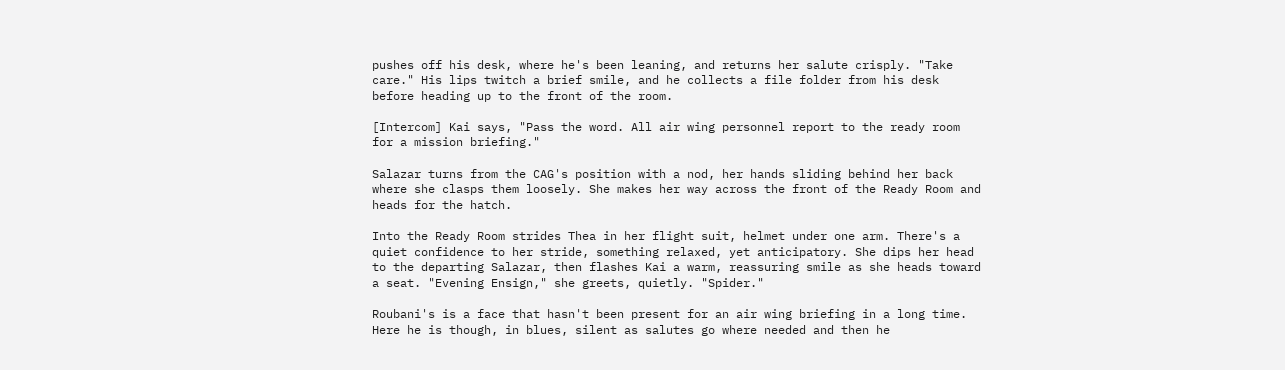pushes off his desk, where he's been leaning, and returns her salute crisply. "Take care." His lips twitch a brief smile, and he collects a file folder from his desk before heading up to the front of the room.

[Intercom] Kai says, "Pass the word. All air wing personnel report to the ready room for a mission briefing."

Salazar turns from the CAG's position with a nod, her hands sliding behind her back where she clasps them loosely. She makes her way across the front of the Ready Room and heads for the hatch.

Into the Ready Room strides Thea in her flight suit, helmet under one arm. There's a quiet confidence to her stride, something relaxed, yet anticipatory. She dips her head to the departing Salazar, then flashes Kai a warm, reassuring smile as she heads toward a seat. "Evening Ensign," she greets, quietly. "Spider."

Roubani's is a face that hasn't been present for an air wing briefing in a long time. Here he is though, in blues, silent as salutes go where needed and then he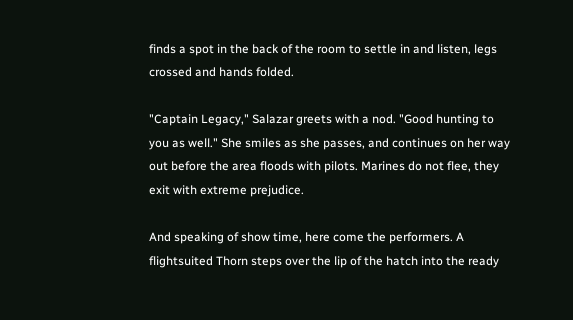finds a spot in the back of the room to settle in and listen, legs crossed and hands folded.

"Captain Legacy," Salazar greets with a nod. "Good hunting to you as well." She smiles as she passes, and continues on her way out before the area floods with pilots. Marines do not flee, they exit with extreme prejudice.

And speaking of show time, here come the performers. A flightsuited Thorn steps over the lip of the hatch into the ready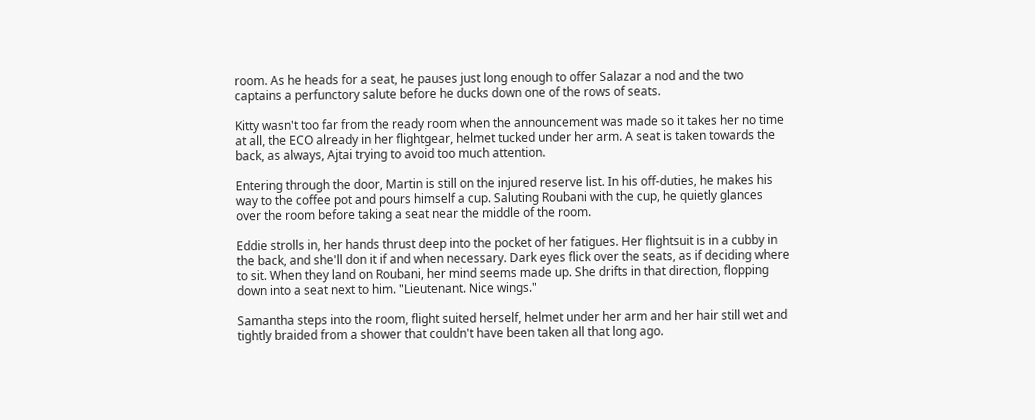room. As he heads for a seat, he pauses just long enough to offer Salazar a nod and the two captains a perfunctory salute before he ducks down one of the rows of seats.

Kitty wasn't too far from the ready room when the announcement was made so it takes her no time at all, the ECO already in her flightgear, helmet tucked under her arm. A seat is taken towards the back, as always, Ajtai trying to avoid too much attention.

Entering through the door, Martin is still on the injured reserve list. In his off-duties, he makes his way to the coffee pot and pours himself a cup. Saluting Roubani with the cup, he quietly glances over the room before taking a seat near the middle of the room.

Eddie strolls in, her hands thrust deep into the pocket of her fatigues. Her flightsuit is in a cubby in the back, and she'll don it if and when necessary. Dark eyes flick over the seats, as if deciding where to sit. When they land on Roubani, her mind seems made up. She drifts in that direction, flopping down into a seat next to him. "Lieutenant. Nice wings."

Samantha steps into the room, flight suited herself, helmet under her arm and her hair still wet and tightly braided from a shower that couldn't have been taken all that long ago.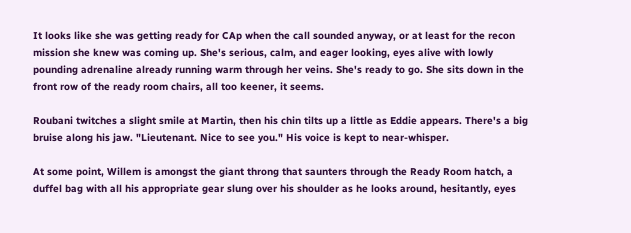It looks like she was getting ready for CAp when the call sounded anyway, or at least for the recon mission she knew was coming up. She's serious, calm, and eager looking, eyes alive with lowly pounding adrenaline already running warm through her veins. She's ready to go. She sits down in the front row of the ready room chairs, all too keener, it seems.

Roubani twitches a slight smile at Martin, then his chin tilts up a little as Eddie appears. There's a big bruise along his jaw. "Lieutenant. Nice to see you." His voice is kept to near-whisper.

At some point, Willem is amongst the giant throng that saunters through the Ready Room hatch, a duffel bag with all his appropriate gear slung over his shoulder as he looks around, hesitantly, eyes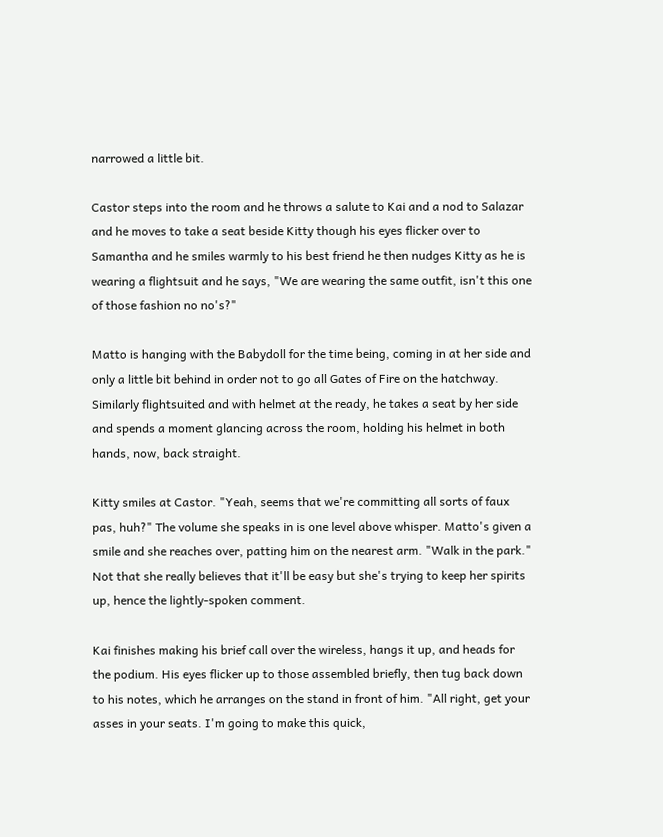narrowed a little bit.

Castor steps into the room and he throws a salute to Kai and a nod to Salazar and he moves to take a seat beside Kitty though his eyes flicker over to Samantha and he smiles warmly to his best friend he then nudges Kitty as he is wearing a flightsuit and he says, "We are wearing the same outfit, isn't this one of those fashion no no's?"

Matto is hanging with the Babydoll for the time being, coming in at her side and only a little bit behind in order not to go all Gates of Fire on the hatchway. Similarly flightsuited and with helmet at the ready, he takes a seat by her side and spends a moment glancing across the room, holding his helmet in both hands, now, back straight.

Kitty smiles at Castor. "Yeah, seems that we're committing all sorts of faux pas, huh?" The volume she speaks in is one level above whisper. Matto's given a smile and she reaches over, patting him on the nearest arm. "Walk in the park." Not that she really believes that it'll be easy but she's trying to keep her spirits up, hence the lightly-spoken comment.

Kai finishes making his brief call over the wireless, hangs it up, and heads for the podium. His eyes flicker up to those assembled briefly, then tug back down to his notes, which he arranges on the stand in front of him. "All right, get your asses in your seats. I'm going to make this quick,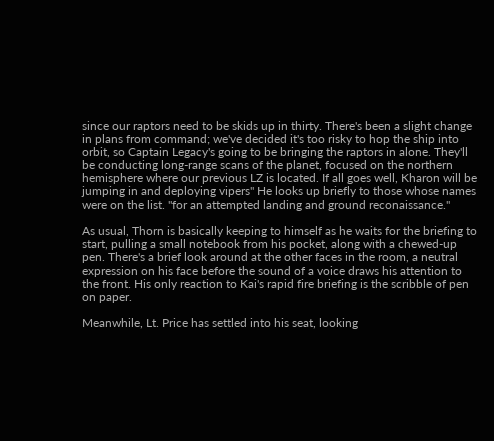since our raptors need to be skids up in thirty. There's been a slight change in plans from command; we've decided it's too risky to hop the ship into orbit, so Captain Legacy's going to be bringing the raptors in alone. They'll be conducting long-range scans of the planet, focused on the northern hemisphere where our previous LZ is located. If all goes well, Kharon will be jumping in and deploying vipers" He looks up briefly to those whose names were on the list. "for an attempted landing and ground reconaissance."

As usual, Thorn is basically keeping to himself as he waits for the briefing to start, pulling a small notebook from his pocket, along with a chewed-up pen. There's a brief look around at the other faces in the room, a neutral expression on his face before the sound of a voice draws his attention to the front. His only reaction to Kai's rapid fire briefing is the scribble of pen on paper.

Meanwhile, Lt. Price has settled into his seat, looking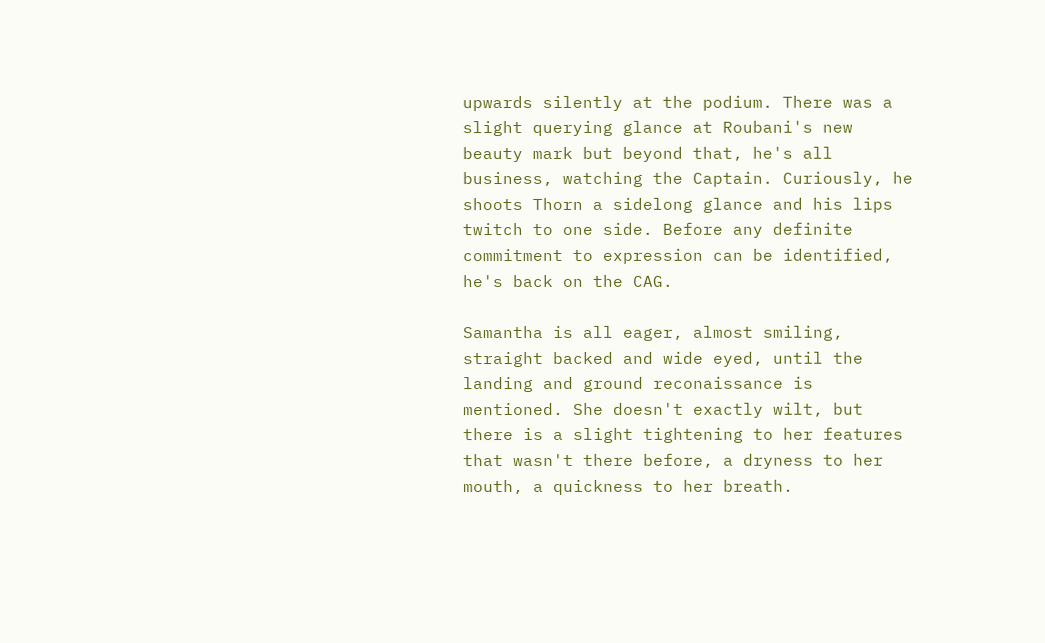upwards silently at the podium. There was a slight querying glance at Roubani's new beauty mark but beyond that, he's all business, watching the Captain. Curiously, he shoots Thorn a sidelong glance and his lips twitch to one side. Before any definite commitment to expression can be identified, he's back on the CAG.

Samantha is all eager, almost smiling, straight backed and wide eyed, until the landing and ground reconaissance is mentioned. She doesn't exactly wilt, but there is a slight tightening to her features that wasn't there before, a dryness to her mouth, a quickness to her breath.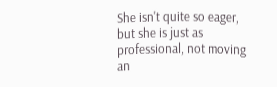She isn't quite so eager, but she is just as professional, not moving an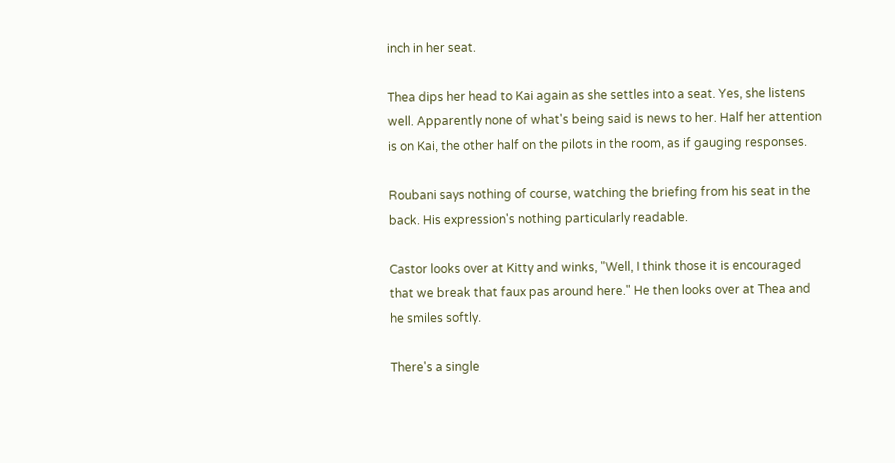inch in her seat.

Thea dips her head to Kai again as she settles into a seat. Yes, she listens well. Apparently none of what's being said is news to her. Half her attention is on Kai, the other half on the pilots in the room, as if gauging responses.

Roubani says nothing of course, watching the briefing from his seat in the back. His expression's nothing particularly readable.

Castor looks over at Kitty and winks, "Well, I think those it is encouraged that we break that faux pas around here." He then looks over at Thea and he smiles softly.

There's a single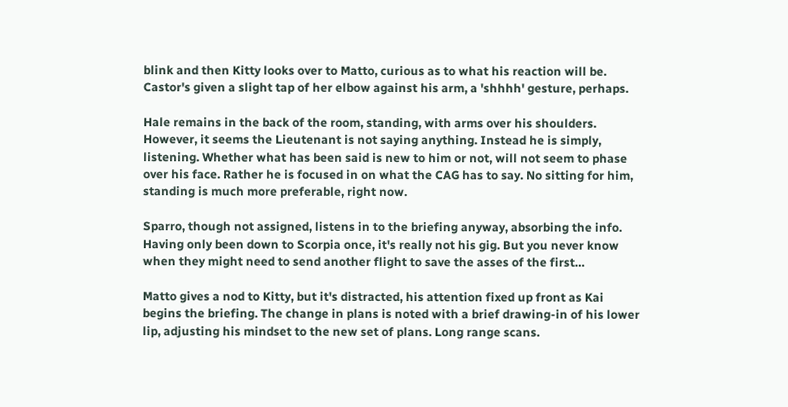blink and then Kitty looks over to Matto, curious as to what his reaction will be. Castor's given a slight tap of her elbow against his arm, a 'shhhh' gesture, perhaps.

Hale remains in the back of the room, standing, with arms over his shoulders. However, it seems the Lieutenant is not saying anything. Instead he is simply, listening. Whether what has been said is new to him or not, will not seem to phase over his face. Rather he is focused in on what the CAG has to say. No sitting for him, standing is much more preferable, right now.

Sparro, though not assigned, listens in to the briefing anyway, absorbing the info. Having only been down to Scorpia once, it's really not his gig. But you never know when they might need to send another flight to save the asses of the first…

Matto gives a nod to Kitty, but it's distracted, his attention fixed up front as Kai begins the briefing. The change in plans is noted with a brief drawing-in of his lower lip, adjusting his mindset to the new set of plans. Long range scans.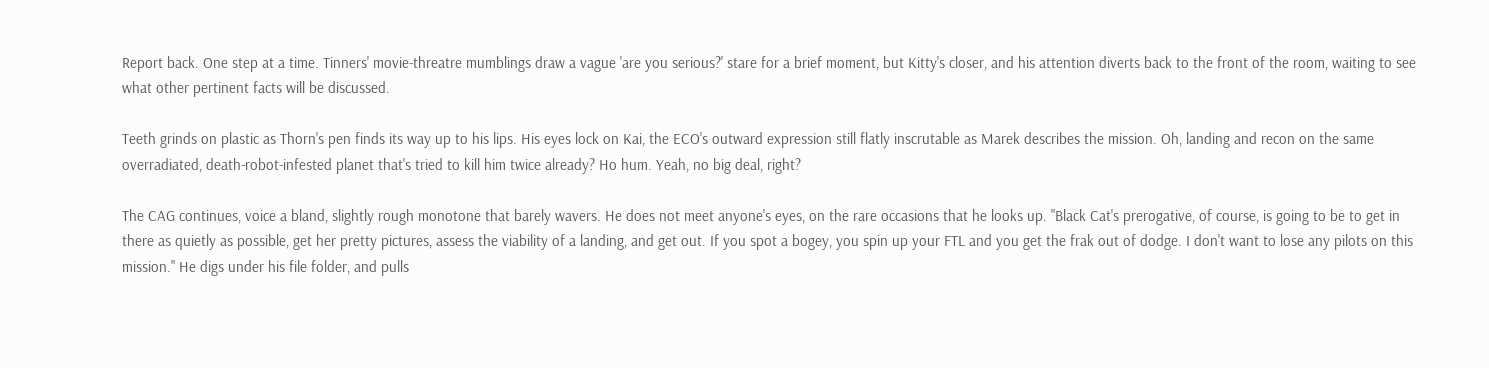Report back. One step at a time. Tinners' movie-threatre mumblings draw a vague 'are you serious?' stare for a brief moment, but Kitty's closer, and his attention diverts back to the front of the room, waiting to see what other pertinent facts will be discussed.

Teeth grinds on plastic as Thorn's pen finds its way up to his lips. His eyes lock on Kai, the ECO's outward expression still flatly inscrutable as Marek describes the mission. Oh, landing and recon on the same overradiated, death-robot-infested planet that's tried to kill him twice already? Ho hum. Yeah, no big deal, right?

The CAG continues, voice a bland, slightly rough monotone that barely wavers. He does not meet anyone's eyes, on the rare occasions that he looks up. "Black Cat's prerogative, of course, is going to be to get in there as quietly as possible, get her pretty pictures, assess the viability of a landing, and get out. If you spot a bogey, you spin up your FTL and you get the frak out of dodge. I don't want to lose any pilots on this mission." He digs under his file folder, and pulls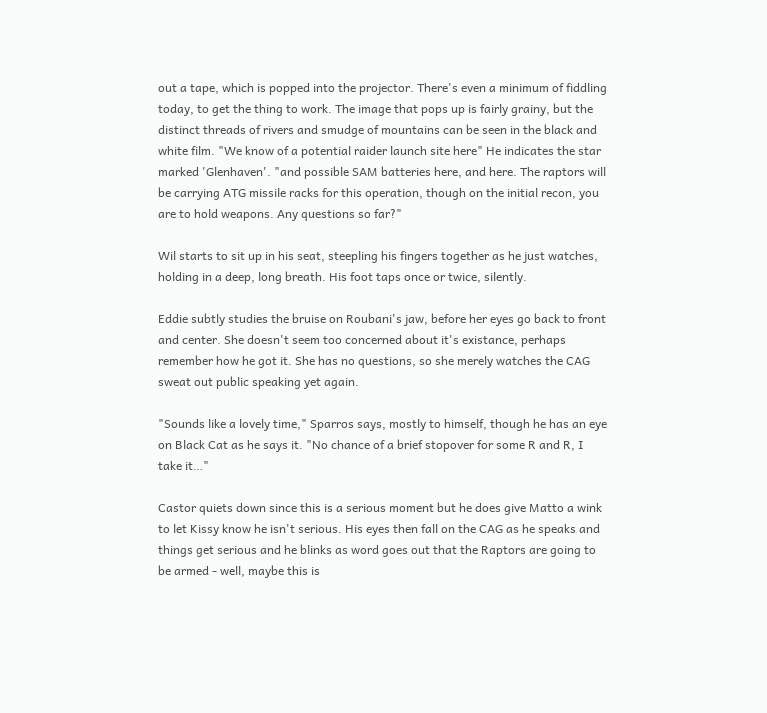out a tape, which is popped into the projector. There's even a minimum of fiddling today, to get the thing to work. The image that pops up is fairly grainy, but the distinct threads of rivers and smudge of mountains can be seen in the black and white film. "We know of a potential raider launch site here" He indicates the star marked 'Glenhaven'. "and possible SAM batteries here, and here. The raptors will be carrying ATG missile racks for this operation, though on the initial recon, you are to hold weapons. Any questions so far?"

Wil starts to sit up in his seat, steepling his fingers together as he just watches, holding in a deep, long breath. His foot taps once or twice, silently.

Eddie subtly studies the bruise on Roubani's jaw, before her eyes go back to front and center. She doesn't seem too concerned about it's existance, perhaps remember how he got it. She has no questions, so she merely watches the CAG sweat out public speaking yet again.

"Sounds like a lovely time," Sparros says, mostly to himself, though he has an eye on Black Cat as he says it. "No chance of a brief stopover for some R and R, I take it…"

Castor quiets down since this is a serious moment but he does give Matto a wink to let Kissy know he isn't serious. His eyes then fall on the CAG as he speaks and things get serious and he blinks as word goes out that the Raptors are going to be armed - well, maybe this is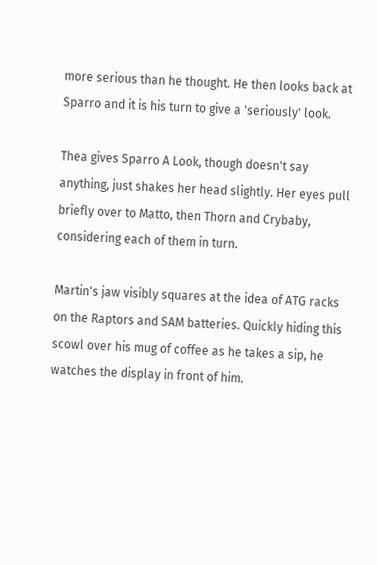more serious than he thought. He then looks back at Sparro and it is his turn to give a 'seriously' look.

Thea gives Sparro A Look, though doesn't say anything, just shakes her head slightly. Her eyes pull briefly over to Matto, then Thorn and Crybaby, considering each of them in turn.

Martin's jaw visibly squares at the idea of ATG racks on the Raptors and SAM batteries. Quickly hiding this scowl over his mug of coffee as he takes a sip, he watches the display in front of him.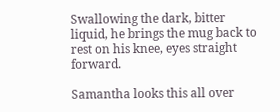Swallowing the dark, bitter liquid, he brings the mug back to rest on his knee, eyes straight forward.

Samantha looks this all over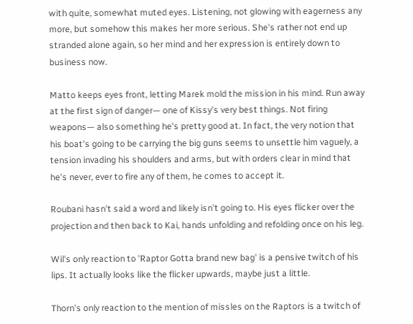with quite, somewhat muted eyes. Listening, not glowing with eagerness any more, but somehow this makes her more serious. She's rather not end up stranded alone again, so her mind and her expression is entirely down to business now.

Matto keeps eyes front, letting Marek mold the mission in his mind. Run away at the first sign of danger— one of Kissy's very best things. Not firing weapons— also something he's pretty good at. In fact, the very notion that his boat's going to be carrying the big guns seems to unsettle him vaguely, a tension invading his shoulders and arms, but with orders clear in mind that he's never, ever to fire any of them, he comes to accept it.

Roubani hasn't said a word and likely isn't going to. His eyes flicker over the projection and then back to Kai, hands unfolding and refolding once on his leg.

Wil's only reaction to 'Raptor Gotta brand new bag' is a pensive twitch of his lips. It actually looks like the flicker upwards, maybe just a little.

Thorn's only reaction to the mention of missles on the Raptors is a twitch of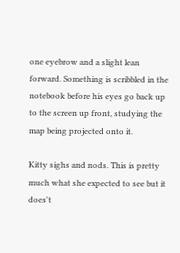one eyebrow and a slight lean forward. Something is scribbled in the notebook before his eyes go back up to the screen up front, studying the map being projected onto it.

Kitty sighs and nods. This is pretty much what she expected to see but it does't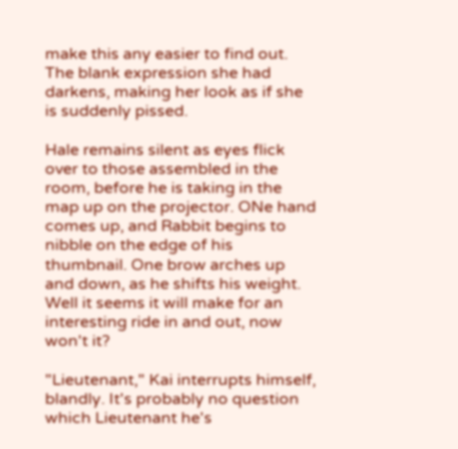make this any easier to find out. The blank expression she had darkens, making her look as if she is suddenly pissed.

Hale remains silent as eyes flick over to those assembled in the room, before he is taking in the map up on the projector. ONe hand comes up, and Rabbit begins to nibble on the edge of his thumbnail. One brow arches up and down, as he shifts his weight. Well it seems it will make for an interesting ride in and out, now won't it?

"Lieutenant," Kai interrupts himself, blandly. It's probably no question which Lieutenant he's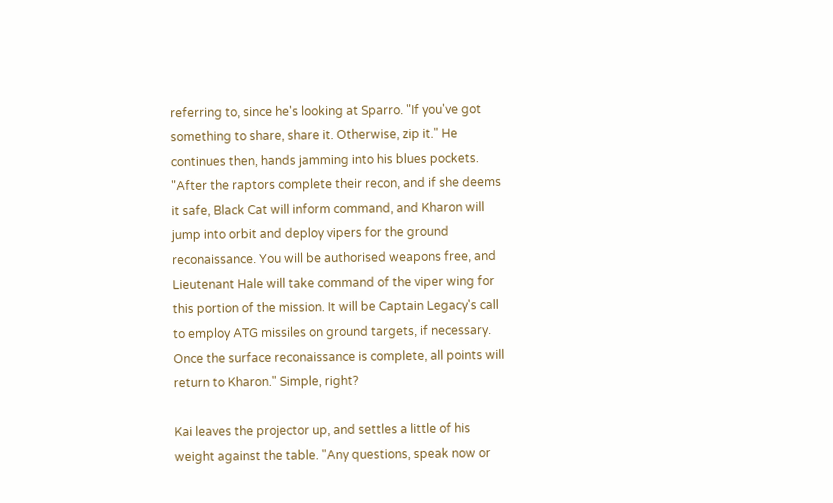referring to, since he's looking at Sparro. "If you've got something to share, share it. Otherwise, zip it." He continues then, hands jamming into his blues pockets. "After the raptors complete their recon, and if she deems it safe, Black Cat will inform command, and Kharon will jump into orbit and deploy vipers for the ground reconaissance. You will be authorised weapons free, and Lieutenant Hale will take command of the viper wing for this portion of the mission. It will be Captain Legacy's call to employ ATG missiles on ground targets, if necessary. Once the surface reconaissance is complete, all points will return to Kharon." Simple, right?

Kai leaves the projector up, and settles a little of his weight against the table. "Any questions, speak now or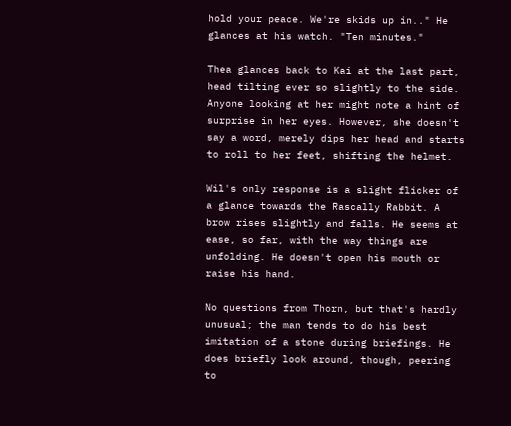hold your peace. We're skids up in.." He glances at his watch. "Ten minutes."

Thea glances back to Kai at the last part, head tilting ever so slightly to the side. Anyone looking at her might note a hint of surprise in her eyes. However, she doesn't say a word, merely dips her head and starts to roll to her feet, shifting the helmet.

Wil's only response is a slight flicker of a glance towards the Rascally Rabbit. A brow rises slightly and falls. He seems at ease, so far, with the way things are unfolding. He doesn't open his mouth or raise his hand.

No questions from Thorn, but that's hardly unusual; the man tends to do his best imitation of a stone during briefings. He does briefly look around, though, peering to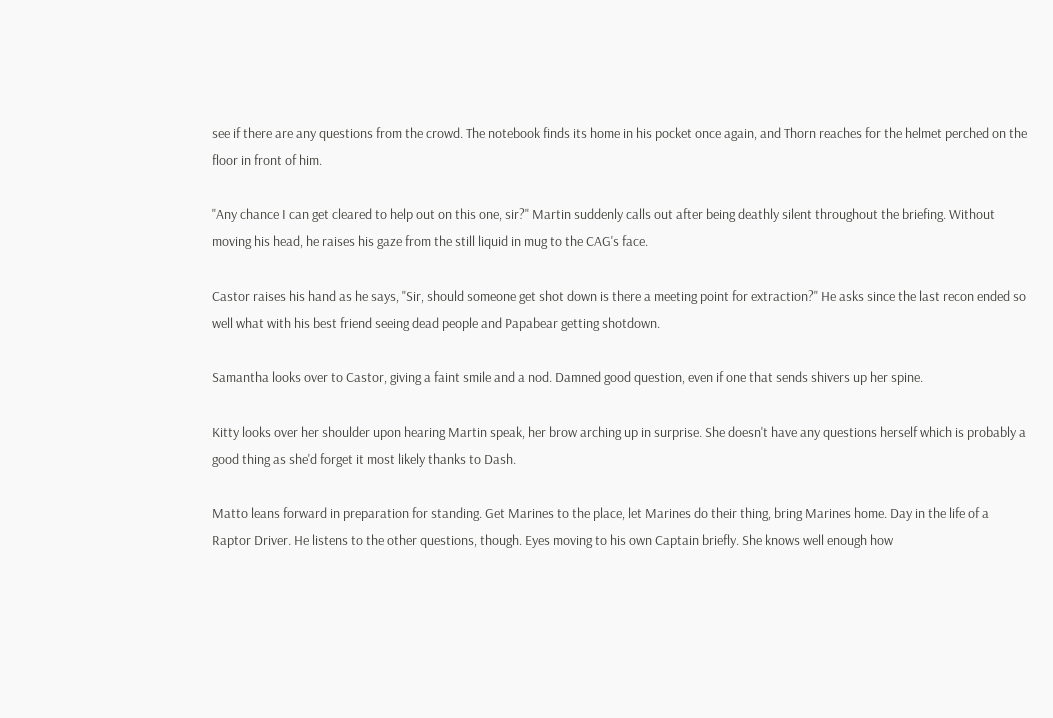see if there are any questions from the crowd. The notebook finds its home in his pocket once again, and Thorn reaches for the helmet perched on the floor in front of him.

"Any chance I can get cleared to help out on this one, sir?" Martin suddenly calls out after being deathly silent throughout the briefing. Without moving his head, he raises his gaze from the still liquid in mug to the CAG's face.

Castor raises his hand as he says, "Sir, should someone get shot down is there a meeting point for extraction?" He asks since the last recon ended so well what with his best friend seeing dead people and Papabear getting shotdown.

Samantha looks over to Castor, giving a faint smile and a nod. Damned good question, even if one that sends shivers up her spine.

Kitty looks over her shoulder upon hearing Martin speak, her brow arching up in surprise. She doesn't have any questions herself which is probably a good thing as she'd forget it most likely thanks to Dash.

Matto leans forward in preparation for standing. Get Marines to the place, let Marines do their thing, bring Marines home. Day in the life of a Raptor Driver. He listens to the other questions, though. Eyes moving to his own Captain briefly. She knows well enough how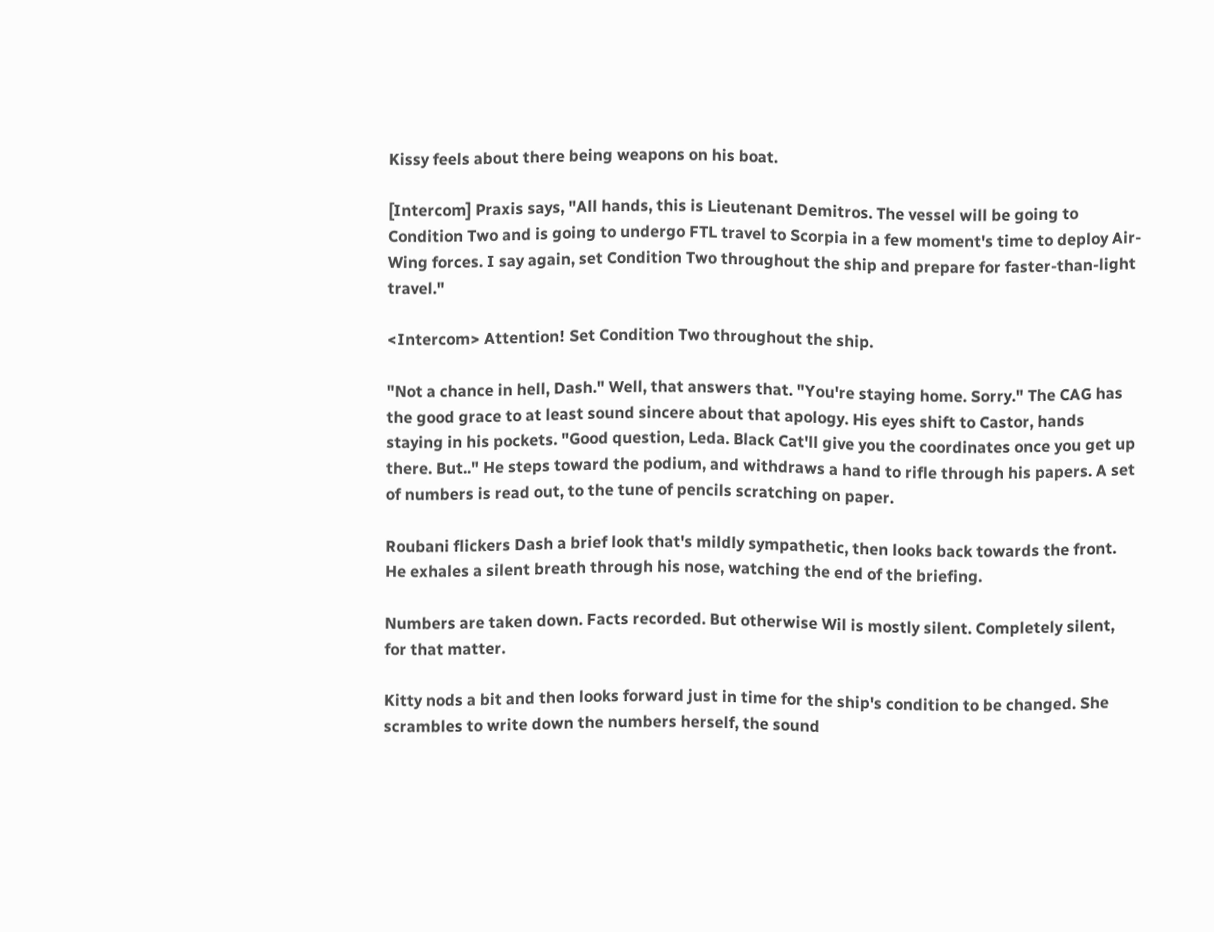Kissy feels about there being weapons on his boat.

[Intercom] Praxis says, "All hands, this is Lieutenant Demitros. The vessel will be going to Condition Two and is going to undergo FTL travel to Scorpia in a few moment's time to deploy Air-Wing forces. I say again, set Condition Two throughout the ship and prepare for faster-than-light travel."

<Intercom> Attention! Set Condition Two throughout the ship.

"Not a chance in hell, Dash." Well, that answers that. "You're staying home. Sorry." The CAG has the good grace to at least sound sincere about that apology. His eyes shift to Castor, hands staying in his pockets. "Good question, Leda. Black Cat'll give you the coordinates once you get up there. But.." He steps toward the podium, and withdraws a hand to rifle through his papers. A set of numbers is read out, to the tune of pencils scratching on paper.

Roubani flickers Dash a brief look that's mildly sympathetic, then looks back towards the front. He exhales a silent breath through his nose, watching the end of the briefing.

Numbers are taken down. Facts recorded. But otherwise Wil is mostly silent. Completely silent, for that matter.

Kitty nods a bit and then looks forward just in time for the ship's condition to be changed. She scrambles to write down the numbers herself, the sound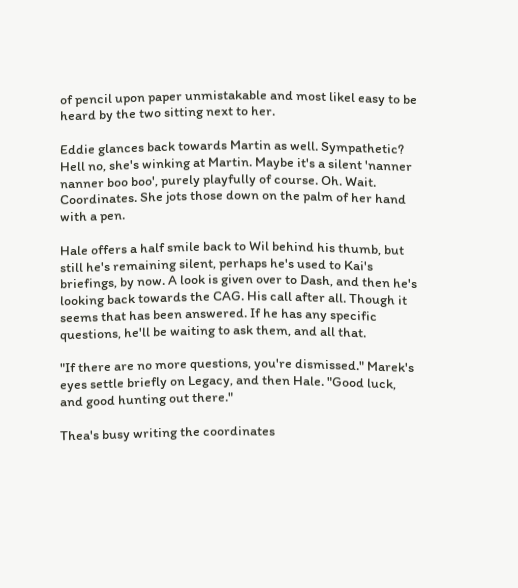of pencil upon paper unmistakable and most likel easy to be heard by the two sitting next to her.

Eddie glances back towards Martin as well. Sympathetic? Hell no, she's winking at Martin. Maybe it's a silent 'nanner nanner boo boo', purely playfully of course. Oh. Wait. Coordinates. She jots those down on the palm of her hand with a pen.

Hale offers a half smile back to Wil behind his thumb, but still he's remaining silent, perhaps he's used to Kai's briefings, by now. A look is given over to Dash, and then he's looking back towards the CAG. His call after all. Though it seems that has been answered. If he has any specific questions, he'll be waiting to ask them, and all that.

"If there are no more questions, you're dismissed." Marek's eyes settle briefly on Legacy, and then Hale. "Good luck, and good hunting out there."

Thea's busy writing the coordinates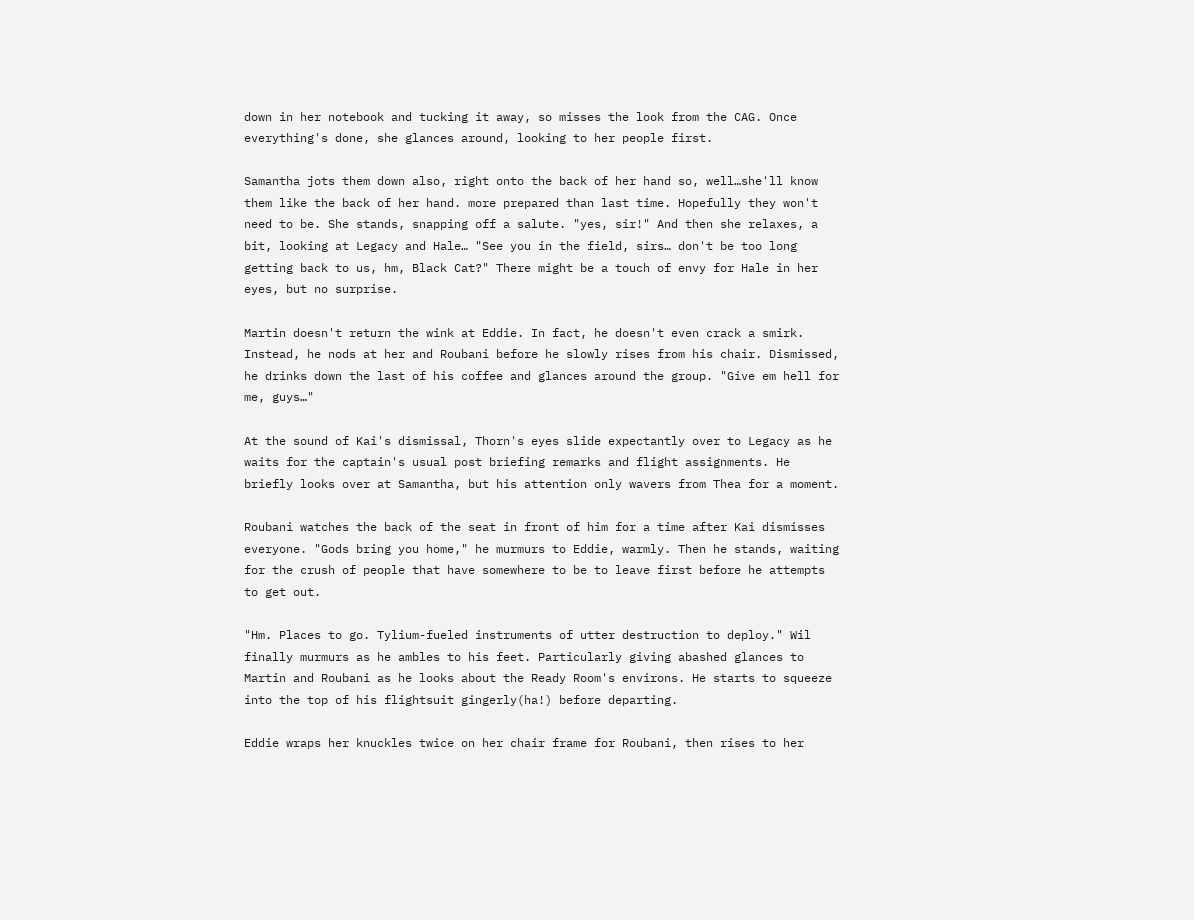down in her notebook and tucking it away, so misses the look from the CAG. Once everything's done, she glances around, looking to her people first.

Samantha jots them down also, right onto the back of her hand so, well…she'll know them like the back of her hand. more prepared than last time. Hopefully they won't need to be. She stands, snapping off a salute. "yes, sir!" And then she relaxes, a bit, looking at Legacy and Hale… "See you in the field, sirs… don't be too long getting back to us, hm, Black Cat?" There might be a touch of envy for Hale in her eyes, but no surprise.

Martin doesn't return the wink at Eddie. In fact, he doesn't even crack a smirk. Instead, he nods at her and Roubani before he slowly rises from his chair. Dismissed, he drinks down the last of his coffee and glances around the group. "Give em hell for me, guys…"

At the sound of Kai's dismissal, Thorn's eyes slide expectantly over to Legacy as he waits for the captain's usual post briefing remarks and flight assignments. He briefly looks over at Samantha, but his attention only wavers from Thea for a moment.

Roubani watches the back of the seat in front of him for a time after Kai dismisses everyone. "Gods bring you home," he murmurs to Eddie, warmly. Then he stands, waiting for the crush of people that have somewhere to be to leave first before he attempts to get out.

"Hm. Places to go. Tylium-fueled instruments of utter destruction to deploy." Wil finally murmurs as he ambles to his feet. Particularly giving abashed glances to Martin and Roubani as he looks about the Ready Room's environs. He starts to squeeze into the top of his flightsuit gingerly(ha!) before departing.

Eddie wraps her knuckles twice on her chair frame for Roubani, then rises to her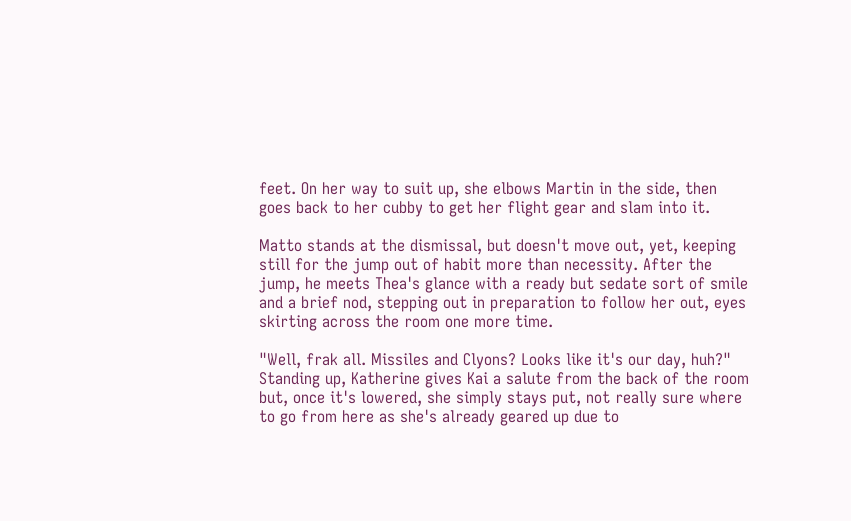feet. On her way to suit up, she elbows Martin in the side, then goes back to her cubby to get her flight gear and slam into it.

Matto stands at the dismissal, but doesn't move out, yet, keeping still for the jump out of habit more than necessity. After the jump, he meets Thea's glance with a ready but sedate sort of smile and a brief nod, stepping out in preparation to follow her out, eyes skirting across the room one more time.

"Well, frak all. Missiles and Clyons? Looks like it's our day, huh?" Standing up, Katherine gives Kai a salute from the back of the room but, once it's lowered, she simply stays put, not really sure where to go from here as she's already geared up due to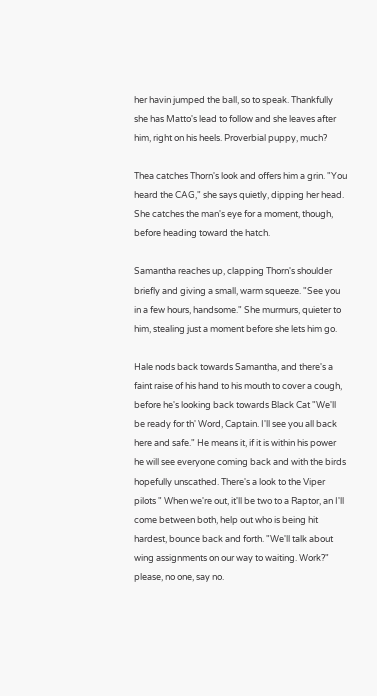her havin jumped the ball, so to speak. Thankfully she has Matto's lead to follow and she leaves after him, right on his heels. Proverbial puppy, much?

Thea catches Thorn's look and offers him a grin. "You heard the CAG," she says quietly, dipping her head. She catches the man's eye for a moment, though, before heading toward the hatch.

Samantha reaches up, clapping Thorn's shoulder briefly and giving a small, warm squeeze. "See you in a few hours, handsome." She murmurs, quieter to him, stealing just a moment before she lets him go.

Hale nods back towards Samantha, and there's a faint raise of his hand to his mouth to cover a cough, before he's looking back towards Black Cat "We'll be ready for th' Word, Captain. I'll see you all back here and safe." He means it, if it is within his power he will see everyone coming back and with the birds hopefully unscathed. There's a look to the Viper pilots " When we're out, it'll be two to a Raptor, an I'll come between both, help out who is being hit hardest, bounce back and forth. "We'll talk about wing assignments on our way to waiting. Work?" please, no one, say no.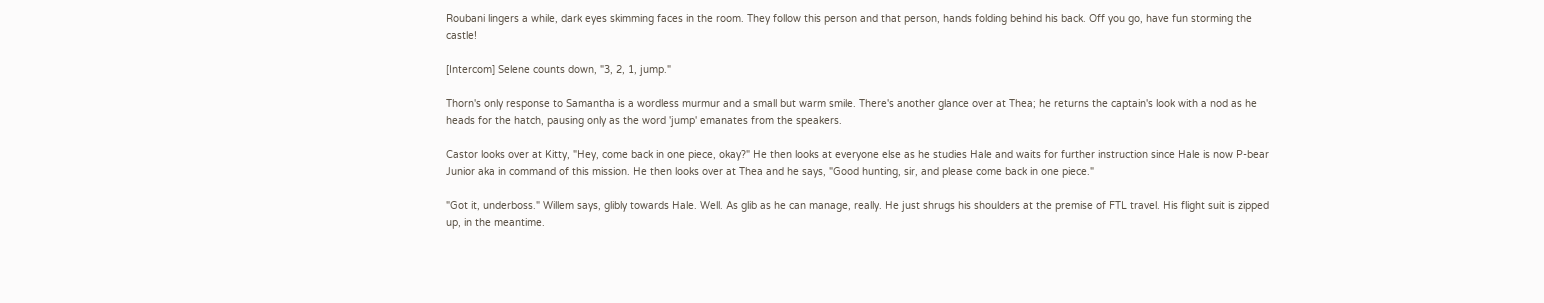Roubani lingers a while, dark eyes skimming faces in the room. They follow this person and that person, hands folding behind his back. Off you go, have fun storming the castle!

[Intercom] Selene counts down, "3, 2, 1, jump."

Thorn's only response to Samantha is a wordless murmur and a small but warm smile. There's another glance over at Thea; he returns the captain's look with a nod as he heads for the hatch, pausing only as the word 'jump' emanates from the speakers.

Castor looks over at Kitty, "Hey, come back in one piece, okay?" He then looks at everyone else as he studies Hale and waits for further instruction since Hale is now P-bear Junior aka in command of this mission. He then looks over at Thea and he says, "Good hunting, sir, and please come back in one piece."

"Got it, underboss." Willem says, glibly towards Hale. Well. As glib as he can manage, really. He just shrugs his shoulders at the premise of FTL travel. His flight suit is zipped up, in the meantime.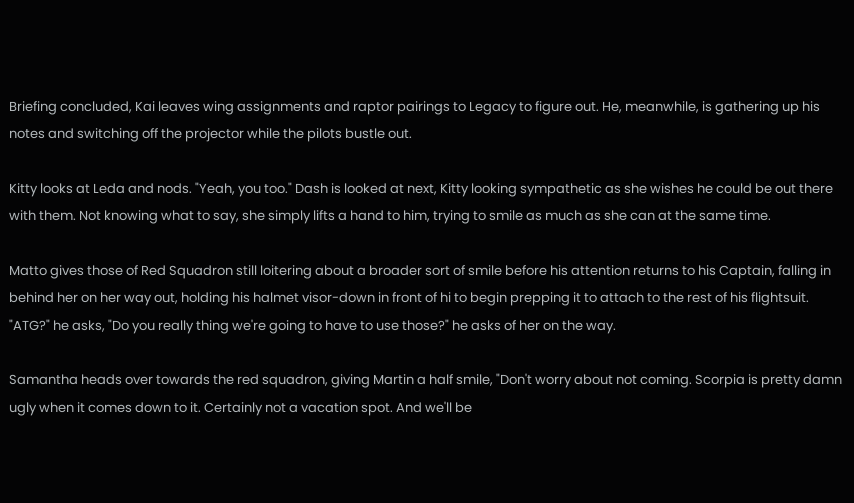Briefing concluded, Kai leaves wing assignments and raptor pairings to Legacy to figure out. He, meanwhile, is gathering up his notes and switching off the projector while the pilots bustle out.

Kitty looks at Leda and nods. "Yeah, you too." Dash is looked at next, Kitty looking sympathetic as she wishes he could be out there with them. Not knowing what to say, she simply lifts a hand to him, trying to smile as much as she can at the same time.

Matto gives those of Red Squadron still loitering about a broader sort of smile before his attention returns to his Captain, falling in behind her on her way out, holding his halmet visor-down in front of hi to begin prepping it to attach to the rest of his flightsuit. "ATG?" he asks, "Do you really thing we're going to have to use those?" he asks of her on the way.

Samantha heads over towards the red squadron, giving Martin a half smile, "Don't worry about not coming. Scorpia is pretty damn ugly when it comes down to it. Certainly not a vacation spot. And we'll be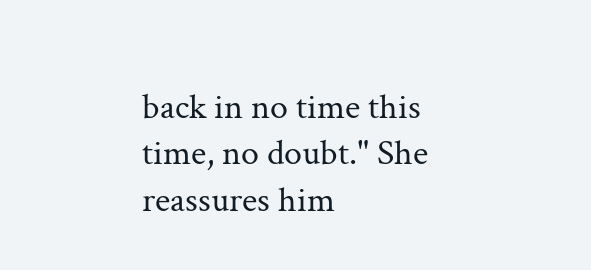back in no time this time, no doubt." She reassures him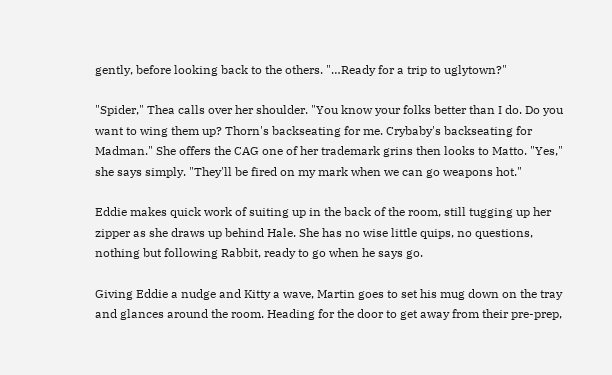gently, before looking back to the others. "…Ready for a trip to uglytown?"

"Spider," Thea calls over her shoulder. "You know your folks better than I do. Do you want to wing them up? Thorn's backseating for me. Crybaby's backseating for Madman." She offers the CAG one of her trademark grins then looks to Matto. "Yes," she says simply. "They'll be fired on my mark when we can go weapons hot."

Eddie makes quick work of suiting up in the back of the room, still tugging up her zipper as she draws up behind Hale. She has no wise little quips, no questions, nothing but following Rabbit, ready to go when he says go.

Giving Eddie a nudge and Kitty a wave, Martin goes to set his mug down on the tray and glances around the room. Heading for the door to get away from their pre-prep,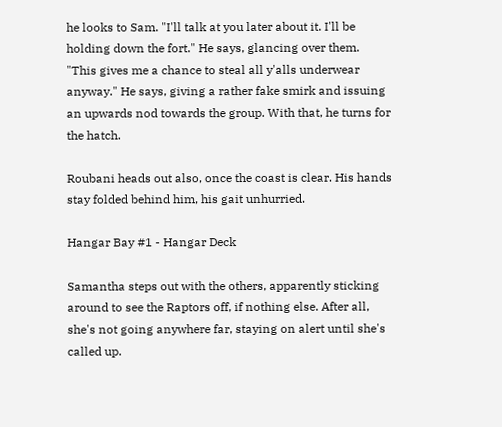he looks to Sam. "I'll talk at you later about it. I'll be holding down the fort." He says, glancing over them. "This gives me a chance to steal all y'alls underwear anyway." He says, giving a rather fake smirk and issuing an upwards nod towards the group. With that, he turns for the hatch.

Roubani heads out also, once the coast is clear. His hands stay folded behind him, his gait unhurried.

Hangar Bay #1 - Hangar Deck

Samantha steps out with the others, apparently sticking around to see the Raptors off, if nothing else. After all, she's not going anywhere far, staying on alert until she's called up.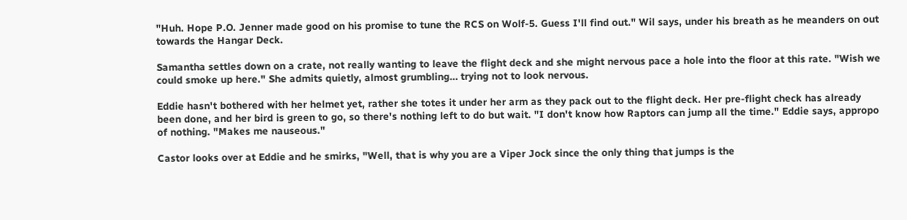"Huh. Hope P.O. Jenner made good on his promise to tune the RCS on Wolf-5. Guess I'll find out." Wil says, under his breath as he meanders on out towards the Hangar Deck.

Samantha settles down on a crate, not really wanting to leave the flight deck and she might nervous pace a hole into the floor at this rate. "Wish we could smoke up here." She admits quietly, almost grumbling… trying not to look nervous.

Eddie hasn't bothered with her helmet yet, rather she totes it under her arm as they pack out to the flight deck. Her pre-flight check has already been done, and her bird is green to go, so there's nothing left to do but wait. "I don't know how Raptors can jump all the time." Eddie says, appropo of nothing. "Makes me nauseous."

Castor looks over at Eddie and he smirks, "Well, that is why you are a Viper Jock since the only thing that jumps is the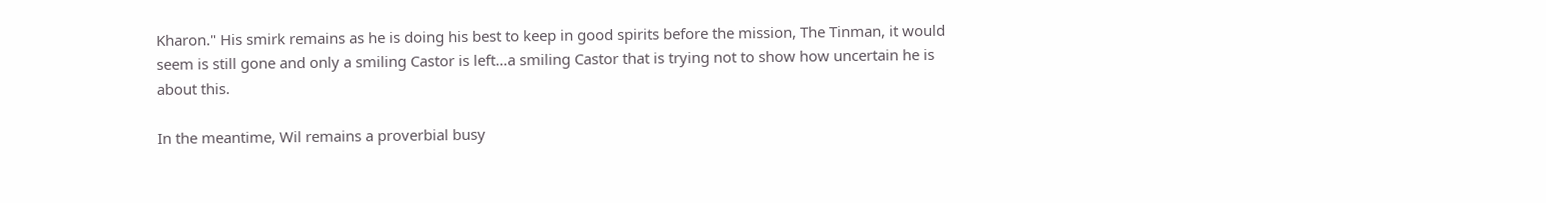Kharon." His smirk remains as he is doing his best to keep in good spirits before the mission, The Tinman, it would seem is still gone and only a smiling Castor is left…a smiling Castor that is trying not to show how uncertain he is about this.

In the meantime, Wil remains a proverbial busy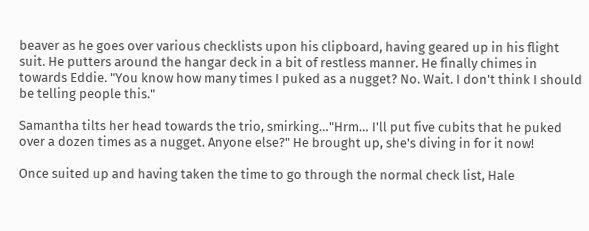beaver as he goes over various checklists upon his clipboard, having geared up in his flight suit. He putters around the hangar deck in a bit of restless manner. He finally chimes in towards Eddie. "You know how many times I puked as a nugget? No. Wait. I don't think I should be telling people this."

Samantha tilts her head towards the trio, smirking…"Hrm… I'll put five cubits that he puked over a dozen times as a nugget. Anyone else?" He brought up, she's diving in for it now!

Once suited up and having taken the time to go through the normal check list, Hale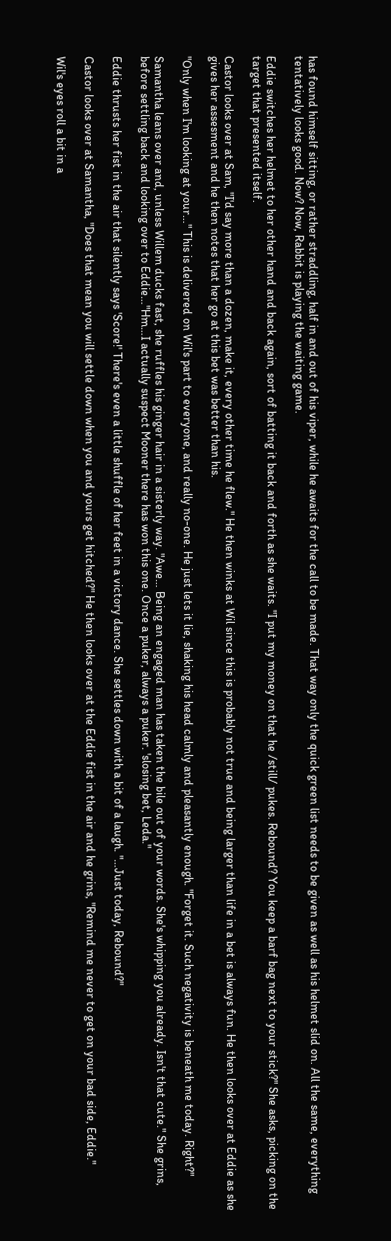has found himself sitting, or rather straddling, half in and out of his viper, while he awaits for the call to be made. That way only the quick green list needs to be given as well as his helmet slid on. All the same, everything tentatively looks good. Now? Now, Rabbit is playing the waiting game.

Eddie switches her helmet to her other hand and back again, sort of batting it back and forth as she waits. "I put my money on that he /still/ pukes. Rebound? You keep a barf bag next to your stick?" She asks, picking on the target that presented itself.

Castor looks over at Sam, "I'd say more than a dozen, make it, every other time he flew." He then winks at Wil since this is probably not true and being larger than life in a bet is always fun. He then looks over at Eddie as she gives her assesment and he then notes that her go at this bet was better than his.

"Only when I'm looking at your…" This is delivered on Wil's part to everyone, and really no-one. He just lets it lie, shaking his head calmly and pleasantly enough. "Forget it. Such negativity is beneath me today. Right?"

Samantha leans over and, unless Willem ducks fast, she ruffles his ginger hair in a sisterly way. "Awe… Being an engaged man has taken the bile out of your words. She's whipping you already. Isn't that cute." She grins, before settling back and looking over to Eddie…"Hm…I actually suspect Mooner there has won this one. Once a puker, always a puker. 'slosing bet, Leda."

Eddie thrusts her fist in the air that silently says 'Score!' There's even a little shuffle of her feet in a victory dance. She settles down with a bit of a laugh. "…Just today, Rebound?"

Castor looks over at Samantha, "Does that mean you will settle down when you and yours get hitched?" He then looks over at the Eddie fist in the air and he grins, "Remind me never to get on your bad side, Eddie."

Wil's eyes roll a bit in a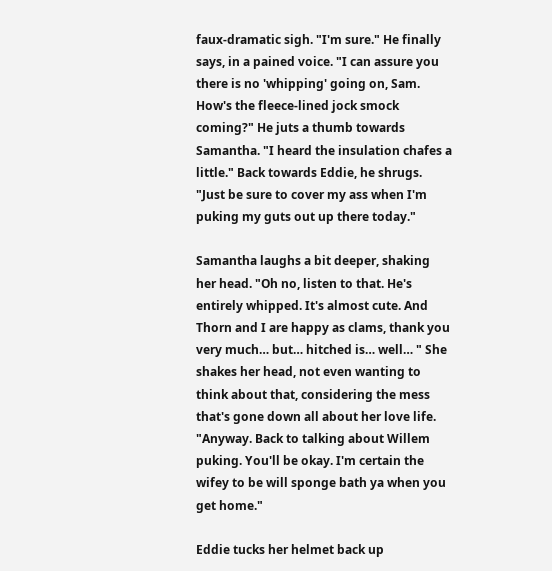faux-dramatic sigh. "I'm sure." He finally says, in a pained voice. "I can assure you there is no 'whipping' going on, Sam. How's the fleece-lined jock smock coming?" He juts a thumb towards Samantha. "I heard the insulation chafes a little." Back towards Eddie, he shrugs. "Just be sure to cover my ass when I'm puking my guts out up there today."

Samantha laughs a bit deeper, shaking her head. "Oh no, listen to that. He's entirely whipped. It's almost cute. And Thorn and I are happy as clams, thank you very much… but… hitched is… well… " She shakes her head, not even wanting to think about that, considering the mess that's gone down all about her love life. "Anyway. Back to talking about Willem puking. You'll be okay. I'm certain the wifey to be will sponge bath ya when you get home."

Eddie tucks her helmet back up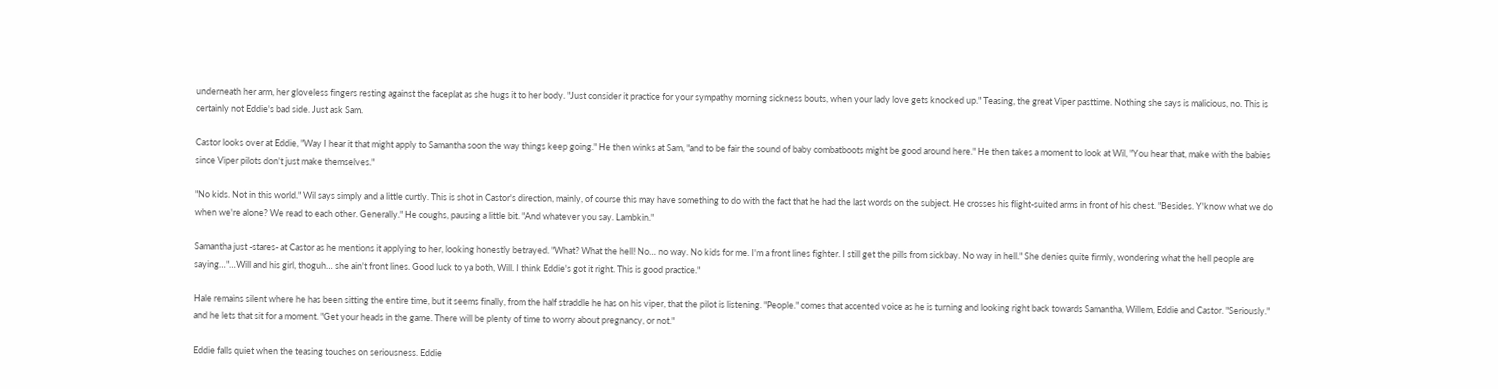underneath her arm, her gloveless fingers resting against the faceplat as she hugs it to her body. "Just consider it practice for your sympathy morning sickness bouts, when your lady love gets knocked up." Teasing, the great Viper pasttime. Nothing she says is malicious, no. This is certainly not Eddie's bad side. Just ask Sam.

Castor looks over at Eddie, "Way I hear it that might apply to Samantha soon the way things keep going." He then winks at Sam, "and to be fair the sound of baby combatboots might be good around here." He then takes a moment to look at Wil, "You hear that, make with the babies since Viper pilots don't just make themselves."

"No kids. Not in this world." Wil says simply and a little curtly. This is shot in Castor's direction, mainly, of course this may have something to do with the fact that he had the last words on the subject. He crosses his flight-suited arms in front of his chest. "Besides. Y'know what we do when we're alone? We read to each other. Generally." He coughs, pausing a little bit. "And whatever you say. Lambkin."

Samantha just -stares- at Castor as he mentions it applying to her, looking honestly betrayed. "What? What the hell! No… no way. No kids for me. I'm a front lines fighter. I still get the pills from sickbay. No way in hell." She denies quite firmly, wondering what the hell people are saying…"…Will and his girl, thoguh… she ain't front lines. Good luck to ya both, Will. I think Eddie's got it right. This is good practice."

Hale remains silent where he has been sitting the entire time, but it seems finally, from the half straddle he has on his viper, that the pilot is listening. "People." comes that accented voice as he is turning and looking right back towards Samantha, Willem, Eddie and Castor. "Seriously." and he lets that sit for a moment. "Get your heads in the game. There will be plenty of time to worry about pregnancy, or not."

Eddie falls quiet when the teasing touches on seriousness. Eddie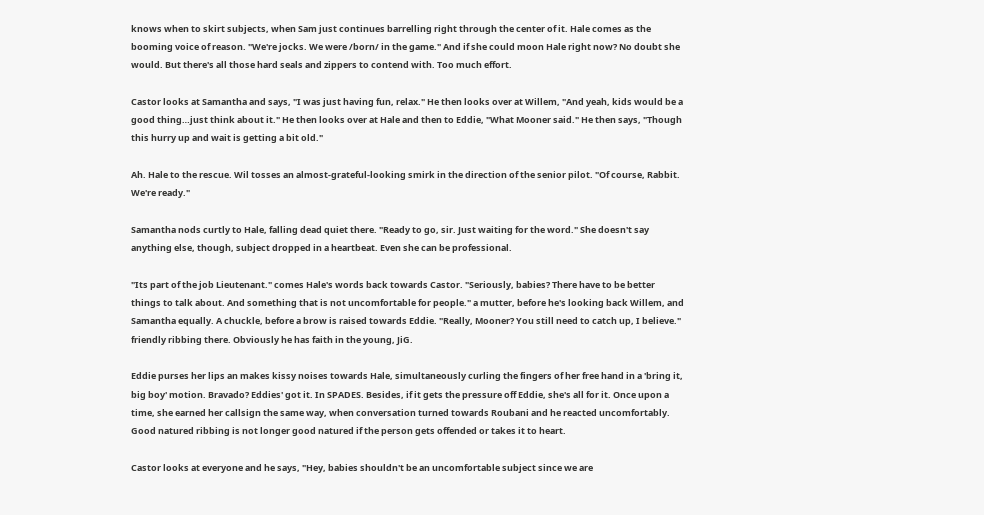knows when to skirt subjects, when Sam just continues barrelling right through the center of it. Hale comes as the booming voice of reason. "We're jocks. We were /born/ in the game." And if she could moon Hale right now? No doubt she would. But there's all those hard seals and zippers to contend with. Too much effort.

Castor looks at Samantha and says, "I was just having fun, relax." He then looks over at Willem, "And yeah, kids would be a good thing…just think about it." He then looks over at Hale and then to Eddie, "What Mooner said." He then says, "Though this hurry up and wait is getting a bit old."

Ah. Hale to the rescue. Wil tosses an almost-grateful-looking smirk in the direction of the senior pilot. "Of course, Rabbit. We're ready."

Samantha nods curtly to Hale, falling dead quiet there. "Ready to go, sir. Just waiting for the word." She doesn't say anything else, though, subject dropped in a heartbeat. Even she can be professional.

"Its part of the job Lieutenant." comes Hale's words back towards Castor. "Seriously, babies? There have to be better things to talk about. And something that is not uncomfortable for people." a mutter, before he's looking back Willem, and Samantha equally. A chuckle, before a brow is raised towards Eddie. "Really, Mooner? You still need to catch up, I believe." friendly ribbing there. Obviously he has faith in the young, JiG.

Eddie purses her lips an makes kissy noises towards Hale, simultaneously curling the fingers of her free hand in a 'bring it, big boy' motion. Bravado? Eddies' got it. In SPADES. Besides, if it gets the pressure off Eddie, she's all for it. Once upon a time, she earned her callsign the same way, when conversation turned towards Roubani and he reacted uncomfortably. Good natured ribbing is not longer good natured if the person gets offended or takes it to heart.

Castor looks at everyone and he says, "Hey, babies shouldn't be an uncomfortable subject since we are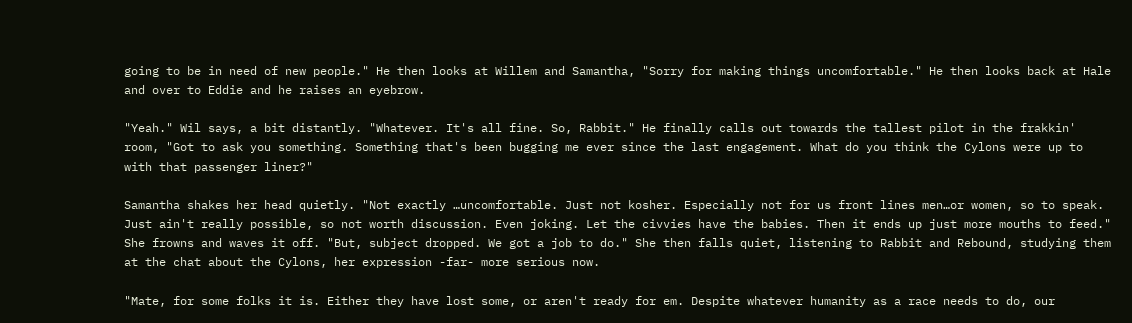going to be in need of new people." He then looks at Willem and Samantha, "Sorry for making things uncomfortable." He then looks back at Hale and over to Eddie and he raises an eyebrow.

"Yeah." Wil says, a bit distantly. "Whatever. It's all fine. So, Rabbit." He finally calls out towards the tallest pilot in the frakkin' room, "Got to ask you something. Something that's been bugging me ever since the last engagement. What do you think the Cylons were up to with that passenger liner?"

Samantha shakes her head quietly. "Not exactly …uncomfortable. Just not kosher. Especially not for us front lines men…or women, so to speak. Just ain't really possible, so not worth discussion. Even joking. Let the civvies have the babies. Then it ends up just more mouths to feed." She frowns and waves it off. "But, subject dropped. We got a job to do." She then falls quiet, listening to Rabbit and Rebound, studying them at the chat about the Cylons, her expression -far- more serious now.

"Mate, for some folks it is. Either they have lost some, or aren't ready for em. Despite whatever humanity as a race needs to do, our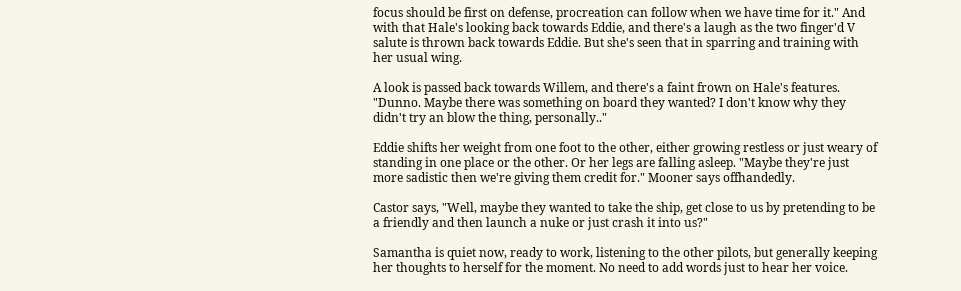focus should be first on defense, procreation can follow when we have time for it." And with that Hale's looking back towards Eddie, and there's a laugh as the two finger'd V salute is thrown back towards Eddie. But she's seen that in sparring and training with her usual wing.

A look is passed back towards Willem, and there's a faint frown on Hale's features. "Dunno. Maybe there was something on board they wanted? I don't know why they didn't try an blow the thing, personally.."

Eddie shifts her weight from one foot to the other, either growing restless or just weary of standing in one place or the other. Or her legs are falling asleep. "Maybe they're just more sadistic then we're giving them credit for." Mooner says offhandedly.

Castor says, "Well, maybe they wanted to take the ship, get close to us by pretending to be a friendly and then launch a nuke or just crash it into us?"

Samantha is quiet now, ready to work, listening to the other pilots, but generally keeping her thoughts to herself for the moment. No need to add words just to hear her voice.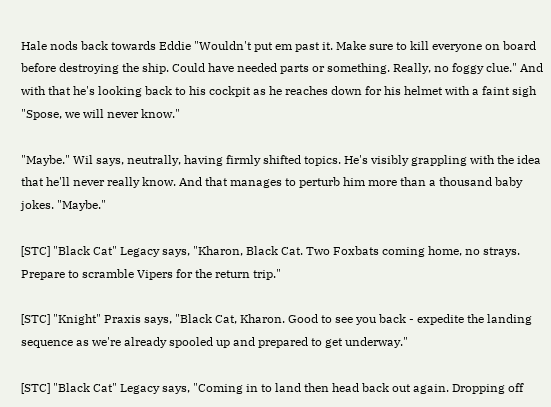Hale nods back towards Eddie "Wouldn't put em past it. Make sure to kill everyone on board before destroying the ship. Could have needed parts or something. Really, no foggy clue." And with that he's looking back to his cockpit as he reaches down for his helmet with a faint sigh "Spose, we will never know."

"Maybe." Wil says, neutrally, having firmly shifted topics. He's visibly grappling with the idea that he'll never really know. And that manages to perturb him more than a thousand baby jokes. "Maybe."

[STC] "Black Cat" Legacy says, "Kharon, Black Cat. Two Foxbats coming home, no strays. Prepare to scramble Vipers for the return trip."

[STC] "Knight" Praxis says, "Black Cat, Kharon. Good to see you back - expedite the landing sequence as we're already spooled up and prepared to get underway."

[STC] "Black Cat" Legacy says, "Coming in to land then head back out again. Dropping off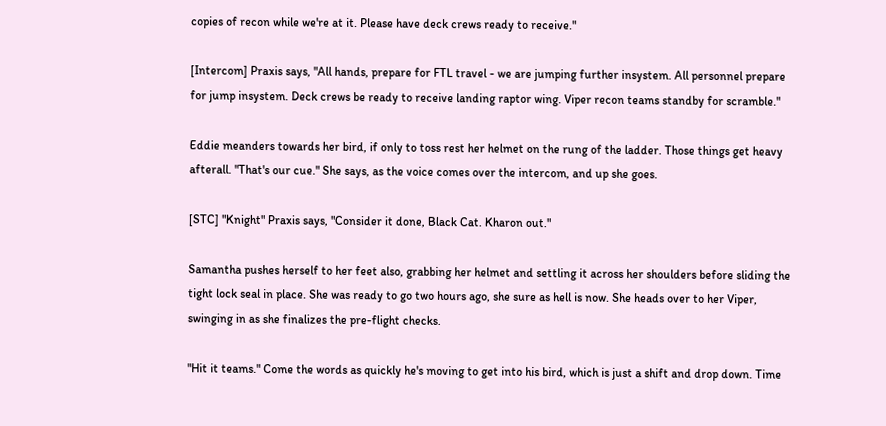copies of recon while we're at it. Please have deck crews ready to receive."

[Intercom] Praxis says, "All hands, prepare for FTL travel - we are jumping further insystem. All personnel prepare for jump insystem. Deck crews be ready to receive landing raptor wing. Viper recon teams standby for scramble."

Eddie meanders towards her bird, if only to toss rest her helmet on the rung of the ladder. Those things get heavy afterall. "That's our cue." She says, as the voice comes over the intercom, and up she goes.

[STC] "Knight" Praxis says, "Consider it done, Black Cat. Kharon out."

Samantha pushes herself to her feet also, grabbing her helmet and settling it across her shoulders before sliding the tight lock seal in place. She was ready to go two hours ago, she sure as hell is now. She heads over to her Viper, swinging in as she finalizes the pre-flight checks.

"Hit it teams." Come the words as quickly he's moving to get into his bird, which is just a shift and drop down. Time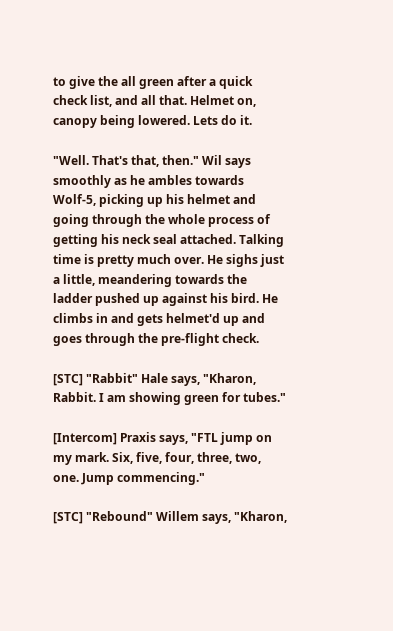to give the all green after a quick check list, and all that. Helmet on, canopy being lowered. Lets do it.

"Well. That's that, then." Wil says smoothly as he ambles towards Wolf-5, picking up his helmet and going through the whole process of getting his neck seal attached. Talking time is pretty much over. He sighs just a little, meandering towards the ladder pushed up against his bird. He climbs in and gets helmet'd up and goes through the pre-flight check.

[STC] "Rabbit" Hale says, "Kharon, Rabbit. I am showing green for tubes."

[Intercom] Praxis says, "FTL jump on my mark. Six, five, four, three, two, one. Jump commencing."

[STC] "Rebound" Willem says, "Kharon,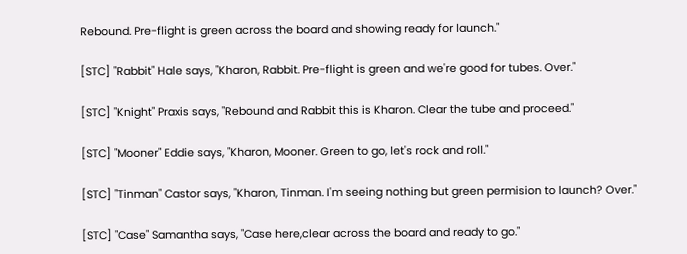Rebound. Pre-flight is green across the board and showing ready for launch."

[STC] "Rabbit" Hale says, "Kharon, Rabbit. Pre-flight is green and we're good for tubes. Over."

[STC] "Knight" Praxis says, "Rebound and Rabbit this is Kharon. Clear the tube and proceed."

[STC] "Mooner" Eddie says, "Kharon, Mooner. Green to go, let's rock and roll."

[STC] "Tinman" Castor says, "Kharon, Tinman. I'm seeing nothing but green permision to launch? Over."

[STC] "Case" Samantha says, "Case here,clear across the board and ready to go."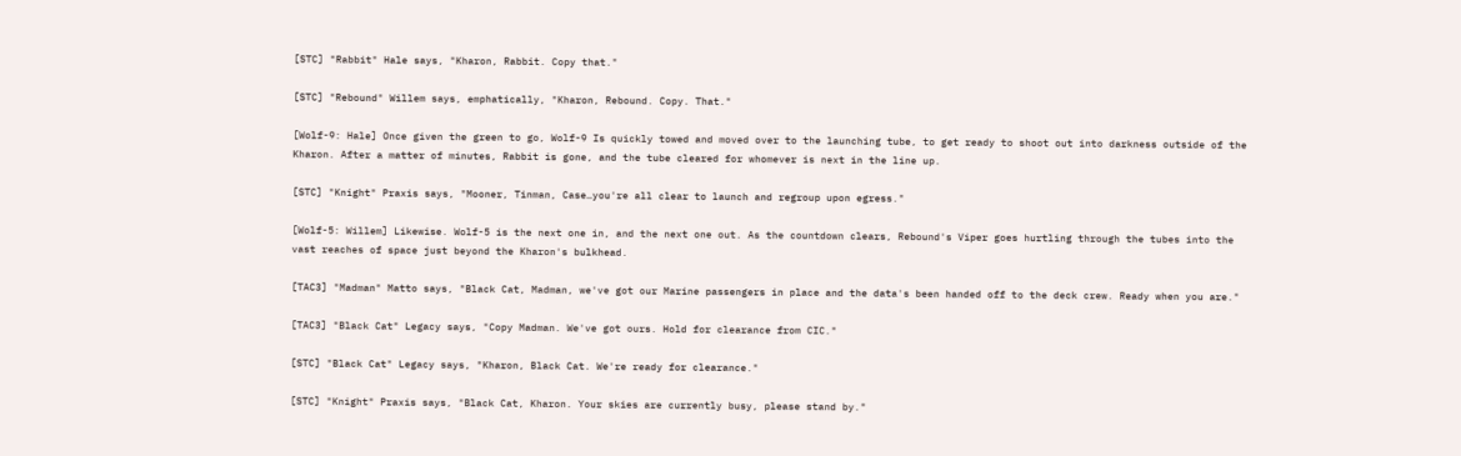[STC] "Rabbit" Hale says, "Kharon, Rabbit. Copy that."

[STC] "Rebound" Willem says, emphatically, "Kharon, Rebound. Copy. That."

[Wolf-9: Hale] Once given the green to go, Wolf-9 Is quickly towed and moved over to the launching tube, to get ready to shoot out into darkness outside of the Kharon. After a matter of minutes, Rabbit is gone, and the tube cleared for whomever is next in the line up.

[STC] "Knight" Praxis says, "Mooner, Tinman, Case…you're all clear to launch and regroup upon egress."

[Wolf-5: Willem] Likewise. Wolf-5 is the next one in, and the next one out. As the countdown clears, Rebound's Viper goes hurtling through the tubes into the vast reaches of space just beyond the Kharon's bulkhead.

[TAC3] "Madman" Matto says, "Black Cat, Madman, we've got our Marine passengers in place and the data's been handed off to the deck crew. Ready when you are."

[TAC3] "Black Cat" Legacy says, "Copy Madman. We've got ours. Hold for clearance from CIC."

[STC] "Black Cat" Legacy says, "Kharon, Black Cat. We're ready for clearance."

[STC] "Knight" Praxis says, "Black Cat, Kharon. Your skies are currently busy, please stand by."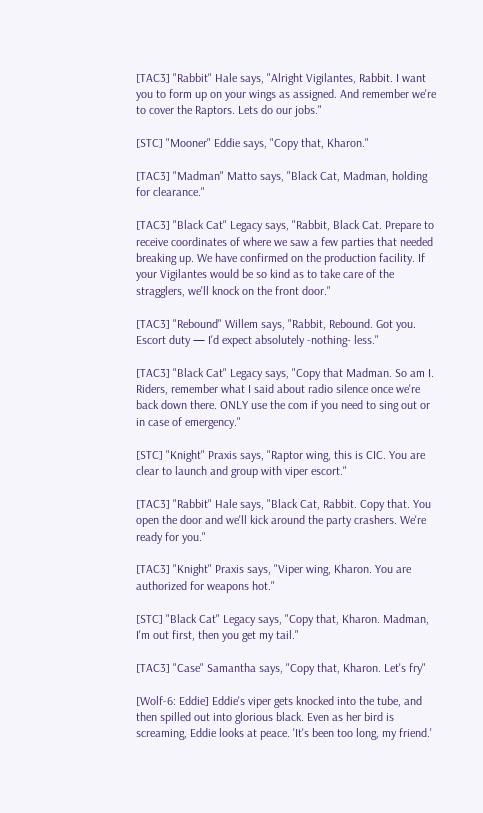[TAC3] "Rabbit" Hale says, "Alright Vigilantes, Rabbit. I want you to form up on your wings as assigned. And remember we're to cover the Raptors. Lets do our jobs."

[STC] "Mooner" Eddie says, "Copy that, Kharon."

[TAC3] "Madman" Matto says, "Black Cat, Madman, holding for clearance."

[TAC3] "Black Cat" Legacy says, "Rabbit, Black Cat. Prepare to receive coordinates of where we saw a few parties that needed breaking up. We have confirmed on the production facility. If your Vigilantes would be so kind as to take care of the stragglers, we'll knock on the front door."

[TAC3] "Rebound" Willem says, "Rabbit, Rebound. Got you. Escort duty — I'd expect absolutely -nothing- less."

[TAC3] "Black Cat" Legacy says, "Copy that Madman. So am I. Riders, remember what I said about radio silence once we're back down there. ONLY use the com if you need to sing out or in case of emergency."

[STC] "Knight" Praxis says, "Raptor wing, this is CIC. You are clear to launch and group with viper escort."

[TAC3] "Rabbit" Hale says, "Black Cat, Rabbit. Copy that. You open the door and we'll kick around the party crashers. We're ready for you."

[TAC3] "Knight" Praxis says, "Viper wing, Kharon. You are authorized for weapons hot."

[STC] "Black Cat" Legacy says, "Copy that, Kharon. Madman, I'm out first, then you get my tail."

[TAC3] "Case" Samantha says, "Copy that, Kharon. Let's fry"

[Wolf-6: Eddie] Eddie's viper gets knocked into the tube, and then spilled out into glorious black. Even as her bird is screaming, Eddie looks at peace. 'It's been too long, my friend.'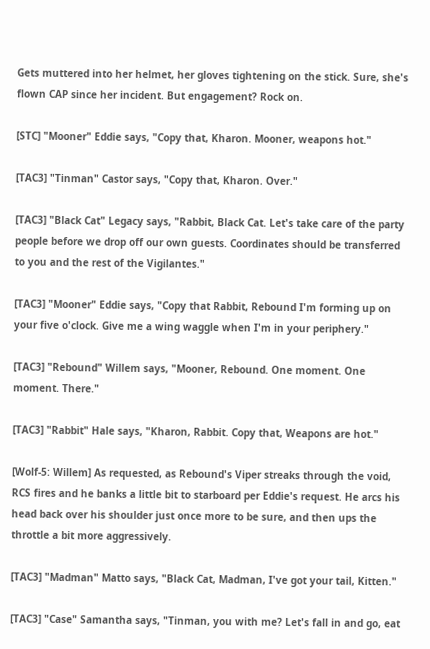Gets muttered into her helmet, her gloves tightening on the stick. Sure, she's flown CAP since her incident. But engagement? Rock on.

[STC] "Mooner" Eddie says, "Copy that, Kharon. Mooner, weapons hot."

[TAC3] "Tinman" Castor says, "Copy that, Kharon. Over."

[TAC3] "Black Cat" Legacy says, "Rabbit, Black Cat. Let's take care of the party people before we drop off our own guests. Coordinates should be transferred to you and the rest of the Vigilantes."

[TAC3] "Mooner" Eddie says, "Copy that Rabbit, Rebound I'm forming up on your five o'clock. Give me a wing waggle when I'm in your periphery."

[TAC3] "Rebound" Willem says, "Mooner, Rebound. One moment. One moment. There."

[TAC3] "Rabbit" Hale says, "Kharon, Rabbit. Copy that, Weapons are hot."

[Wolf-5: Willem] As requested, as Rebound's Viper streaks through the void, RCS fires and he banks a little bit to starboard per Eddie's request. He arcs his head back over his shoulder just once more to be sure, and then ups the throttle a bit more aggressively.

[TAC3] "Madman" Matto says, "Black Cat, Madman, I've got your tail, Kitten."

[TAC3] "Case" Samantha says, "Tinman, you with me? Let's fall in and go, eat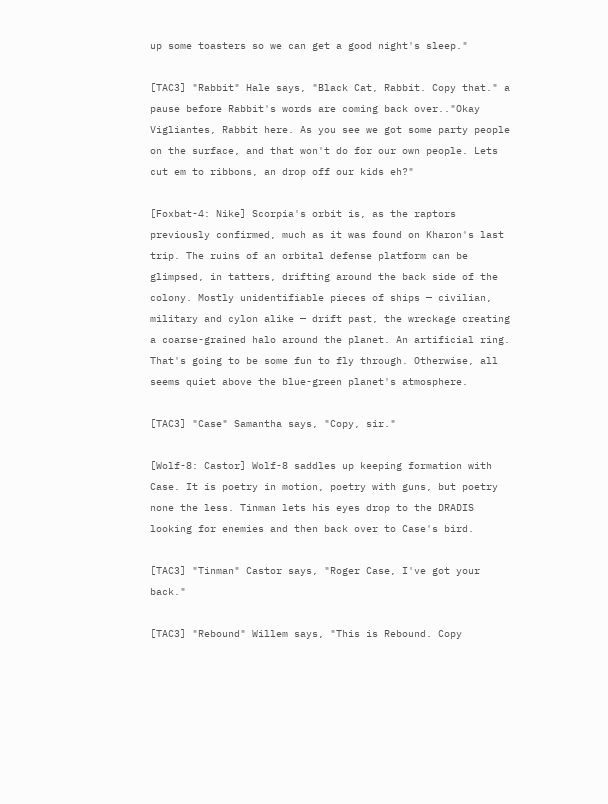up some toasters so we can get a good night's sleep."

[TAC3] "Rabbit" Hale says, "Black Cat, Rabbit. Copy that." a pause before Rabbit's words are coming back over.."Okay Vigliantes, Rabbit here. As you see we got some party people on the surface, and that won't do for our own people. Lets cut em to ribbons, an drop off our kids eh?"

[Foxbat-4: Nike] Scorpia's orbit is, as the raptors previously confirmed, much as it was found on Kharon's last trip. The ruins of an orbital defense platform can be glimpsed, in tatters, drifting around the back side of the colony. Mostly unidentifiable pieces of ships — civilian, military and cylon alike — drift past, the wreckage creating a coarse-grained halo around the planet. An artificial ring. That's going to be some fun to fly through. Otherwise, all seems quiet above the blue-green planet's atmosphere.

[TAC3] "Case" Samantha says, "Copy, sir."

[Wolf-8: Castor] Wolf-8 saddles up keeping formation with Case. It is poetry in motion, poetry with guns, but poetry none the less. Tinman lets his eyes drop to the DRADIS looking for enemies and then back over to Case's bird.

[TAC3] "Tinman" Castor says, "Roger Case, I've got your back."

[TAC3] "Rebound" Willem says, "This is Rebound. Copy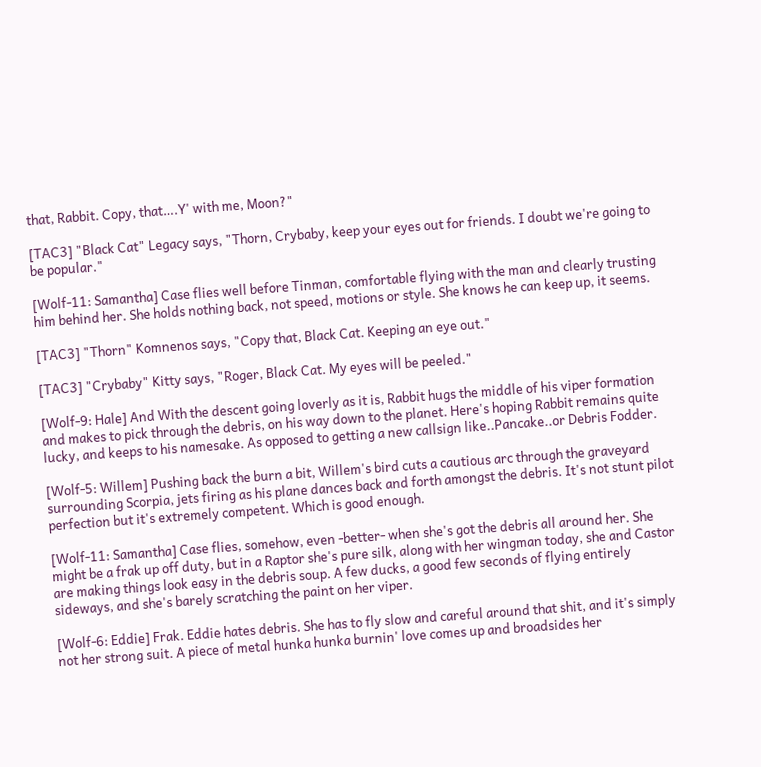that, Rabbit. Copy, that….Y' with me, Moon?"

[TAC3] "Black Cat" Legacy says, "Thorn, Crybaby, keep your eyes out for friends. I doubt we're going to be popular."

[Wolf-11: Samantha] Case flies well before Tinman, comfortable flying with the man and clearly trusting him behind her. She holds nothing back, not speed, motions or style. She knows he can keep up, it seems.

[TAC3] "Thorn" Komnenos says, "Copy that, Black Cat. Keeping an eye out."

[TAC3] "Crybaby" Kitty says, "Roger, Black Cat. My eyes will be peeled."

[Wolf-9: Hale] And With the descent going loverly as it is, Rabbit hugs the middle of his viper formation and makes to pick through the debris, on his way down to the planet. Here's hoping Rabbit remains quite lucky, and keeps to his namesake. As opposed to getting a new callsign like..Pancake..or Debris Fodder.

[Wolf-5: Willem] Pushing back the burn a bit, Willem's bird cuts a cautious arc through the graveyard surrounding Scorpia, jets firing as his plane dances back and forth amongst the debris. It's not stunt pilot perfection but it's extremely competent. Which is good enough.

[Wolf-11: Samantha] Case flies, somehow, even -better- when she's got the debris all around her. She might be a frak up off duty, but in a Raptor she's pure silk, along with her wingman today, she and Castor are making things look easy in the debris soup. A few ducks, a good few seconds of flying entirely sideways, and she's barely scratching the paint on her viper.

[Wolf-6: Eddie] Frak. Eddie hates debris. She has to fly slow and careful around that shit, and it's simply not her strong suit. A piece of metal hunka hunka burnin' love comes up and broadsides her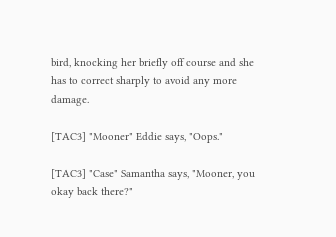bird, knocking her briefly off course and she has to correct sharply to avoid any more damage.

[TAC3] "Mooner" Eddie says, "Oops."

[TAC3] "Case" Samantha says, "Mooner, you okay back there?"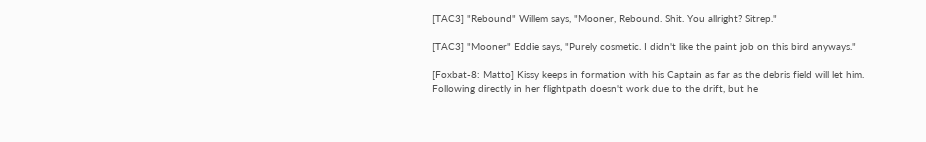[TAC3] "Rebound" Willem says, "Mooner, Rebound. Shit. You allright? Sitrep."

[TAC3] "Mooner" Eddie says, "Purely cosmetic. I didn't like the paint job on this bird anyways."

[Foxbat-8: Matto] Kissy keeps in formation with his Captain as far as the debris field will let him. Following directly in her flightpath doesn't work due to the drift, but he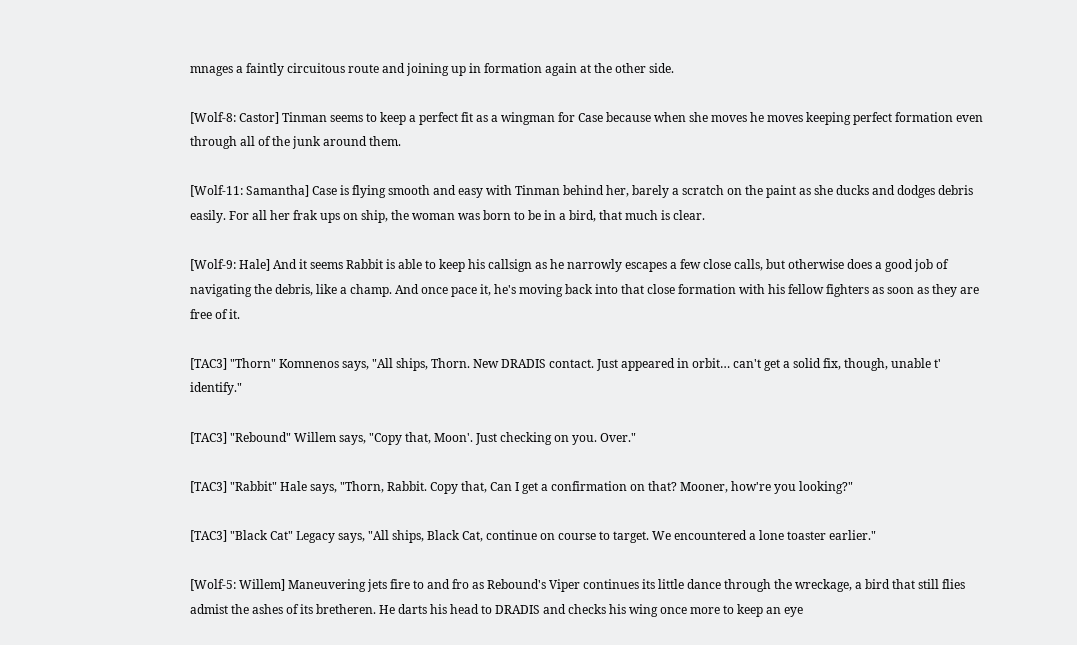mnages a faintly circuitous route and joining up in formation again at the other side.

[Wolf-8: Castor] Tinman seems to keep a perfect fit as a wingman for Case because when she moves he moves keeping perfect formation even through all of the junk around them.

[Wolf-11: Samantha] Case is flying smooth and easy with Tinman behind her, barely a scratch on the paint as she ducks and dodges debris easily. For all her frak ups on ship, the woman was born to be in a bird, that much is clear.

[Wolf-9: Hale] And it seems Rabbit is able to keep his callsign as he narrowly escapes a few close calls, but otherwise does a good job of navigating the debris, like a champ. And once pace it, he's moving back into that close formation with his fellow fighters as soon as they are free of it.

[TAC3] "Thorn" Komnenos says, "All ships, Thorn. New DRADIS contact. Just appeared in orbit… can't get a solid fix, though, unable t' identify."

[TAC3] "Rebound" Willem says, "Copy that, Moon'. Just checking on you. Over."

[TAC3] "Rabbit" Hale says, "Thorn, Rabbit. Copy that, Can I get a confirmation on that? Mooner, how're you looking?"

[TAC3] "Black Cat" Legacy says, "All ships, Black Cat, continue on course to target. We encountered a lone toaster earlier."

[Wolf-5: Willem] Maneuvering jets fire to and fro as Rebound's Viper continues its little dance through the wreckage, a bird that still flies admist the ashes of its bretheren. He darts his head to DRADIS and checks his wing once more to keep an eye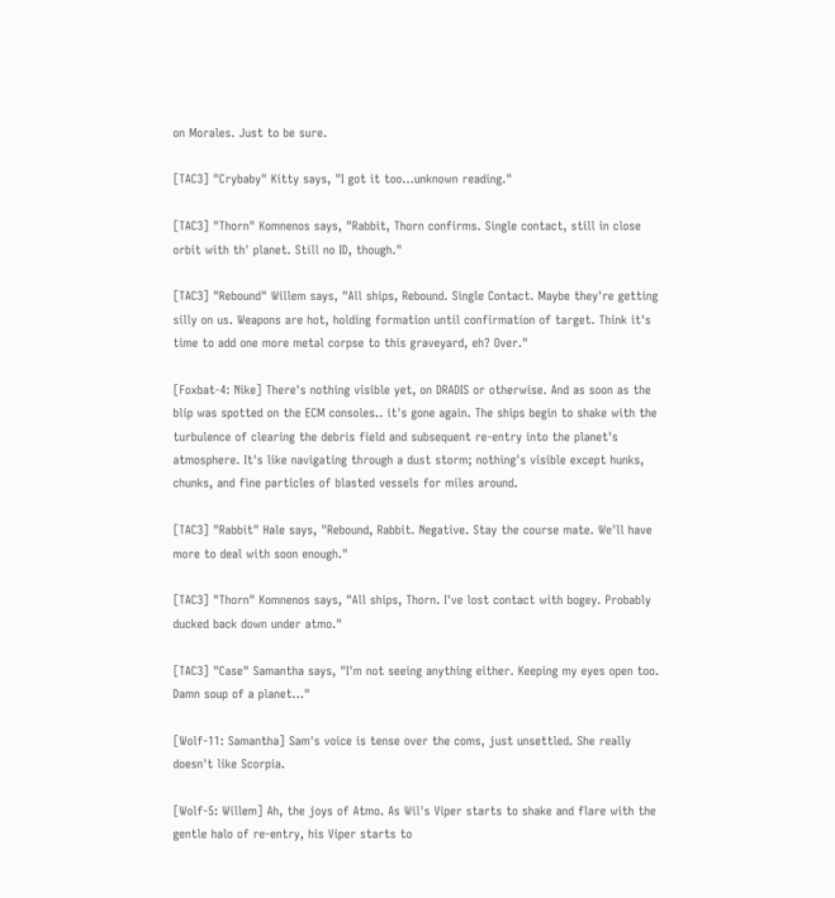on Morales. Just to be sure.

[TAC3] "Crybaby" Kitty says, "I got it too…unknown reading."

[TAC3] "Thorn" Komnenos says, "Rabbit, Thorn confirms. Single contact, still in close orbit with th' planet. Still no ID, though."

[TAC3] "Rebound" Willem says, "All ships, Rebound. Single Contact. Maybe they're getting silly on us. Weapons are hot, holding formation until confirmation of target. Think it's time to add one more metal corpse to this graveyard, eh? Over."

[Foxbat-4: Nike] There's nothing visible yet, on DRADIS or otherwise. And as soon as the blip was spotted on the ECM consoles.. it's gone again. The ships begin to shake with the turbulence of clearing the debris field and subsequent re-entry into the planet's atmosphere. It's like navigating through a dust storm; nothing's visible except hunks, chunks, and fine particles of blasted vessels for miles around.

[TAC3] "Rabbit" Hale says, "Rebound, Rabbit. Negative. Stay the course mate. We'll have more to deal with soon enough."

[TAC3] "Thorn" Komnenos says, "All ships, Thorn. I've lost contact with bogey. Probably ducked back down under atmo."

[TAC3] "Case" Samantha says, "I'm not seeing anything either. Keeping my eyes open too. Damn soup of a planet…"

[Wolf-11: Samantha] Sam's voice is tense over the coms, just unsettled. She really doesn't like Scorpia.

[Wolf-5: Willem] Ah, the joys of Atmo. As Wil's Viper starts to shake and flare with the gentle halo of re-entry, his Viper starts to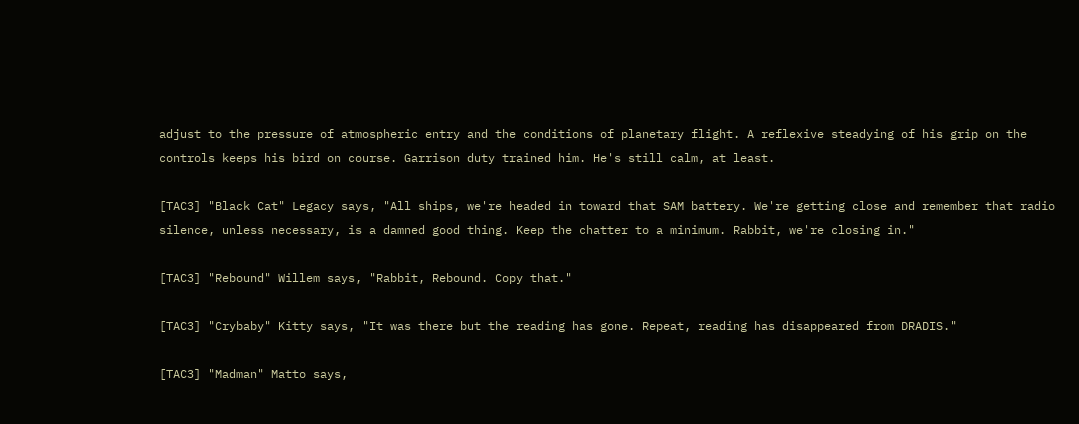adjust to the pressure of atmospheric entry and the conditions of planetary flight. A reflexive steadying of his grip on the controls keeps his bird on course. Garrison duty trained him. He's still calm, at least.

[TAC3] "Black Cat" Legacy says, "All ships, we're headed in toward that SAM battery. We're getting close and remember that radio silence, unless necessary, is a damned good thing. Keep the chatter to a minimum. Rabbit, we're closing in."

[TAC3] "Rebound" Willem says, "Rabbit, Rebound. Copy that."

[TAC3] "Crybaby" Kitty says, "It was there but the reading has gone. Repeat, reading has disappeared from DRADIS."

[TAC3] "Madman" Matto says,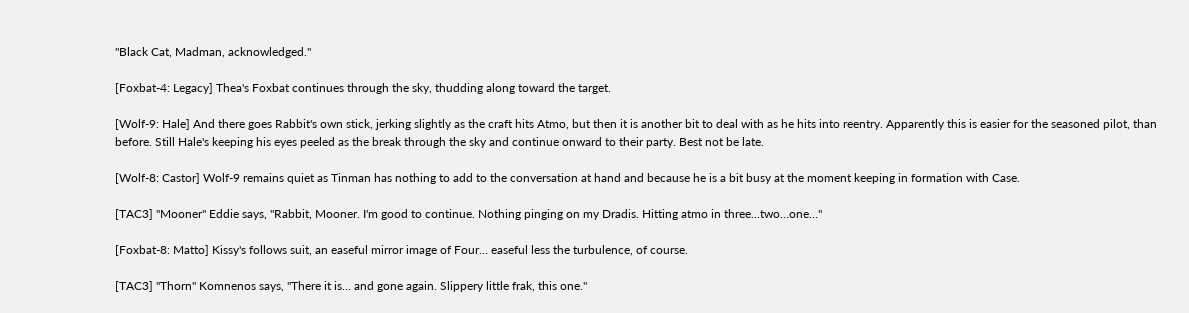"Black Cat, Madman, acknowledged."

[Foxbat-4: Legacy] Thea's Foxbat continues through the sky, thudding along toward the target.

[Wolf-9: Hale] And there goes Rabbit's own stick, jerking slightly as the craft hits Atmo, but then it is another bit to deal with as he hits into reentry. Apparently this is easier for the seasoned pilot, than before. Still Hale's keeping his eyes peeled as the break through the sky and continue onward to their party. Best not be late.

[Wolf-8: Castor] Wolf-9 remains quiet as Tinman has nothing to add to the conversation at hand and because he is a bit busy at the moment keeping in formation with Case.

[TAC3] "Mooner" Eddie says, "Rabbit, Mooner. I'm good to continue. Nothing pinging on my Dradis. Hitting atmo in three…two…one…"

[Foxbat-8: Matto] Kissy's follows suit, an easeful mirror image of Four… easeful less the turbulence, of course.

[TAC3] "Thorn" Komnenos says, "There it is… and gone again. Slippery little frak, this one."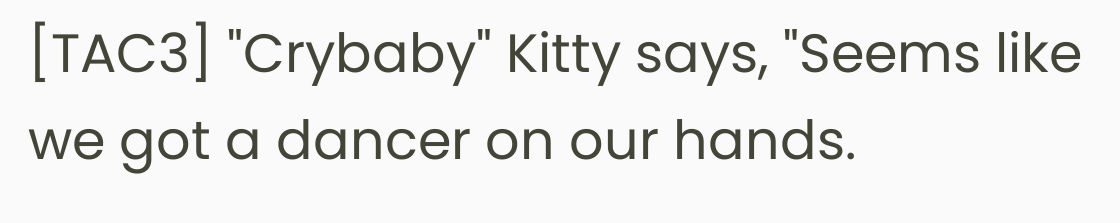[TAC3] "Crybaby" Kitty says, "Seems like we got a dancer on our hands.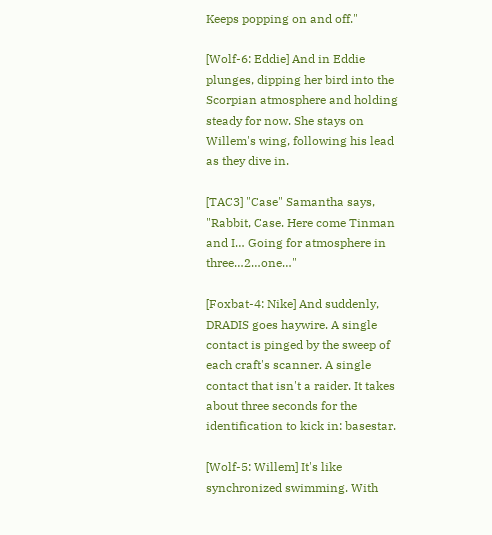Keeps popping on and off."

[Wolf-6: Eddie] And in Eddie plunges, dipping her bird into the Scorpian atmosphere and holding steady for now. She stays on Willem's wing, following his lead as they dive in.

[TAC3] "Case" Samantha says, "Rabbit, Case. Here come Tinman and I… Going for atmosphere in three…2…one…"

[Foxbat-4: Nike] And suddenly, DRADIS goes haywire. A single contact is pinged by the sweep of each craft's scanner. A single contact that isn't a raider. It takes about three seconds for the identification to kick in: basestar.

[Wolf-5: Willem] It's like synchronized swimming. With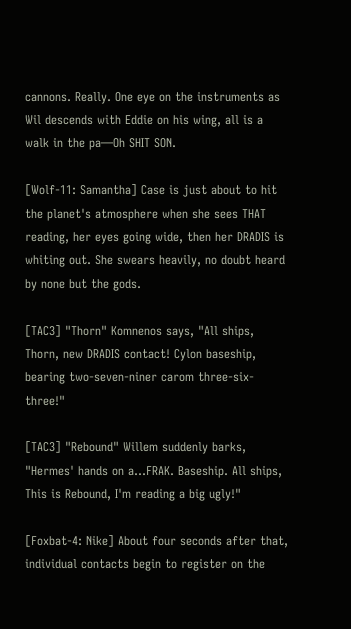cannons. Really. One eye on the instruments as Wil descends with Eddie on his wing, all is a walk in the pa—Oh SHIT SON.

[Wolf-11: Samantha] Case is just about to hit the planet's atmosphere when she sees THAT reading, her eyes going wide, then her DRADIS is whiting out. She swears heavily, no doubt heard by none but the gods.

[TAC3] "Thorn" Komnenos says, "All ships, Thorn, new DRADIS contact! Cylon baseship, bearing two-seven-niner carom three-six-three!"

[TAC3] "Rebound" Willem suddenly barks, "Hermes' hands on a…FRAK. Baseship. All ships, This is Rebound, I'm reading a big ugly!"

[Foxbat-4: Nike] About four seconds after that, individual contacts begin to register on the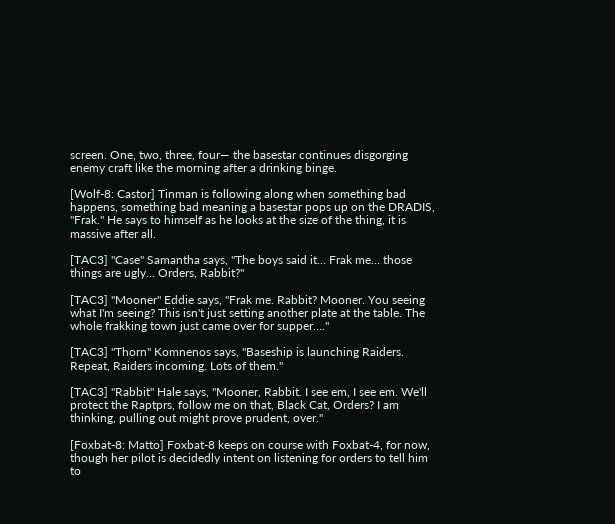screen. One, two, three, four— the basestar continues disgorging enemy craft like the morning after a drinking binge.

[Wolf-8: Castor] Tinman is following along when something bad happens, something bad meaning a basestar pops up on the DRADIS, "Frak." He says to himself as he looks at the size of the thing, it is massive after all.

[TAC3] "Case" Samantha says, "The boys said it… Frak me… those things are ugly… Orders, Rabbit?"

[TAC3] "Mooner" Eddie says, "Frak me. Rabbit? Mooner. You seeing what I'm seeing? This isn't just setting another plate at the table. The whole frakking town just came over for supper…."

[TAC3] "Thorn" Komnenos says, "Baseship is launching Raiders. Repeat, Raiders incoming. Lots of them."

[TAC3] "Rabbit" Hale says, "Mooner, Rabbit. I see em, I see em. We'll protect the Raptprs, follow me on that, Black Cat, Orders? I am thinking, pulling out might prove prudent, over."

[Foxbat-8: Matto] Foxbat-8 keeps on course with Foxbat-4, for now, though her pilot is decidedly intent on listening for orders to tell him to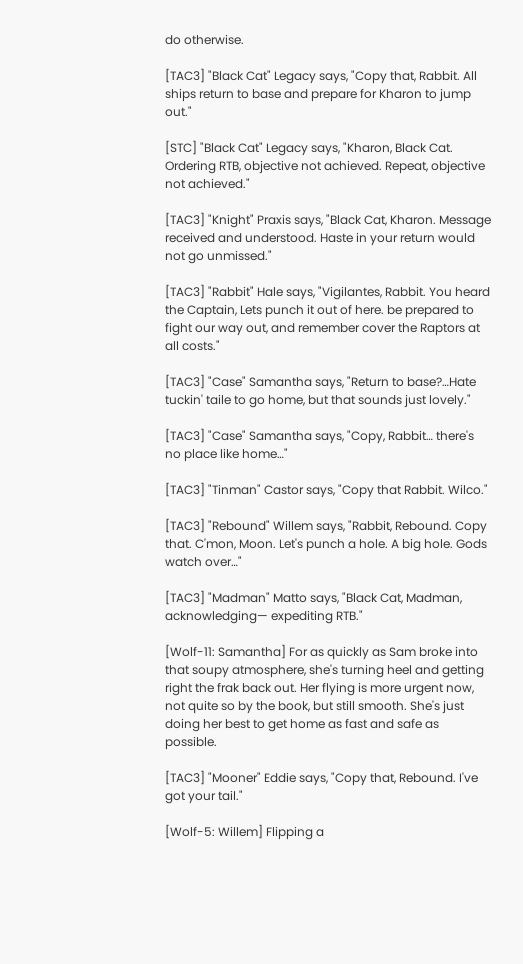do otherwise.

[TAC3] "Black Cat" Legacy says, "Copy that, Rabbit. All ships return to base and prepare for Kharon to jump out."

[STC] "Black Cat" Legacy says, "Kharon, Black Cat. Ordering RTB, objective not achieved. Repeat, objective not achieved."

[TAC3] "Knight" Praxis says, "Black Cat, Kharon. Message received and understood. Haste in your return would not go unmissed."

[TAC3] "Rabbit" Hale says, "Vigilantes, Rabbit. You heard the Captain, Lets punch it out of here. be prepared to fight our way out, and remember cover the Raptors at all costs."

[TAC3] "Case" Samantha says, "Return to base?…Hate tuckin' taile to go home, but that sounds just lovely."

[TAC3] "Case" Samantha says, "Copy, Rabbit… there's no place like home…"

[TAC3] "Tinman" Castor says, "Copy that Rabbit. Wilco."

[TAC3] "Rebound" Willem says, "Rabbit, Rebound. Copy that. C'mon, Moon. Let's punch a hole. A big hole. Gods watch over…"

[TAC3] "Madman" Matto says, "Black Cat, Madman, acknowledging— expediting RTB."

[Wolf-11: Samantha] For as quickly as Sam broke into that soupy atmosphere, she's turning heel and getting right the frak back out. Her flying is more urgent now, not quite so by the book, but still smooth. She's just doing her best to get home as fast and safe as possible.

[TAC3] "Mooner" Eddie says, "Copy that, Rebound. I've got your tail."

[Wolf-5: Willem] Flipping a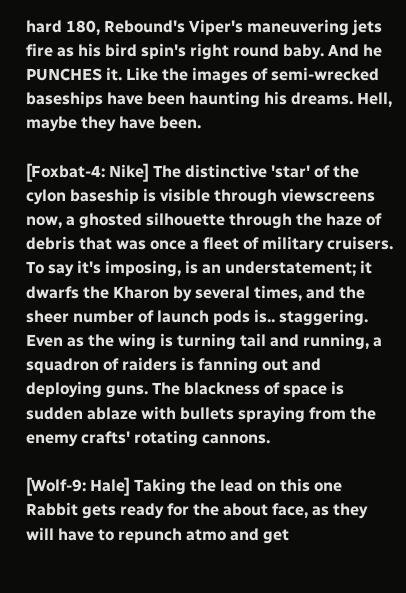hard 180, Rebound's Viper's maneuvering jets fire as his bird spin's right round baby. And he PUNCHES it. Like the images of semi-wrecked baseships have been haunting his dreams. Hell, maybe they have been.

[Foxbat-4: Nike] The distinctive 'star' of the cylon baseship is visible through viewscreens now, a ghosted silhouette through the haze of debris that was once a fleet of military cruisers. To say it's imposing, is an understatement; it dwarfs the Kharon by several times, and the sheer number of launch pods is.. staggering. Even as the wing is turning tail and running, a squadron of raiders is fanning out and deploying guns. The blackness of space is sudden ablaze with bullets spraying from the enemy crafts' rotating cannons.

[Wolf-9: Hale] Taking the lead on this one Rabbit gets ready for the about face, as they will have to repunch atmo and get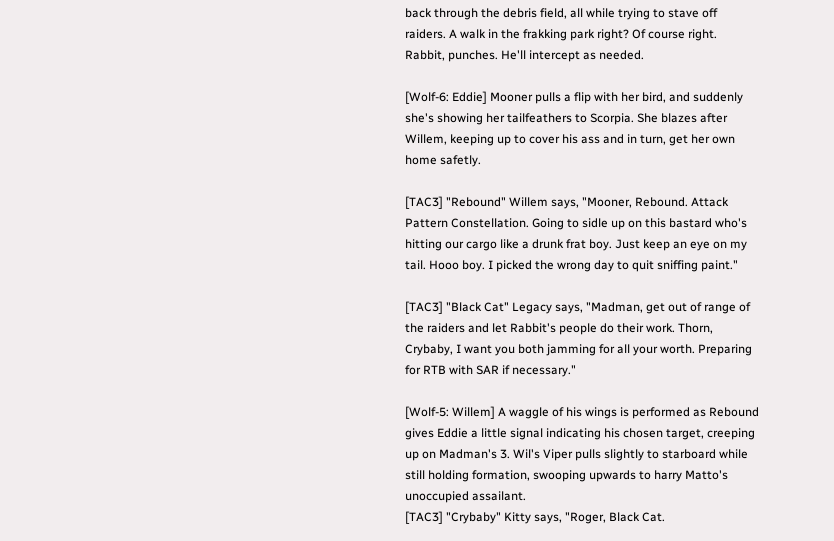back through the debris field, all while trying to stave off raiders. A walk in the frakking park right? Of course right. Rabbit, punches. He'll intercept as needed.

[Wolf-6: Eddie] Mooner pulls a flip with her bird, and suddenly she's showing her tailfeathers to Scorpia. She blazes after Willem, keeping up to cover his ass and in turn, get her own home safetly.

[TAC3] "Rebound" Willem says, "Mooner, Rebound. Attack Pattern Constellation. Going to sidle up on this bastard who's hitting our cargo like a drunk frat boy. Just keep an eye on my tail. Hooo boy. I picked the wrong day to quit sniffing paint."

[TAC3] "Black Cat" Legacy says, "Madman, get out of range of the raiders and let Rabbit's people do their work. Thorn, Crybaby, I want you both jamming for all your worth. Preparing for RTB with SAR if necessary."

[Wolf-5: Willem] A waggle of his wings is performed as Rebound gives Eddie a little signal indicating his chosen target, creeping up on Madman's 3. Wil's Viper pulls slightly to starboard while still holding formation, swooping upwards to harry Matto's unoccupied assailant.
[TAC3] "Crybaby" Kitty says, "Roger, Black Cat.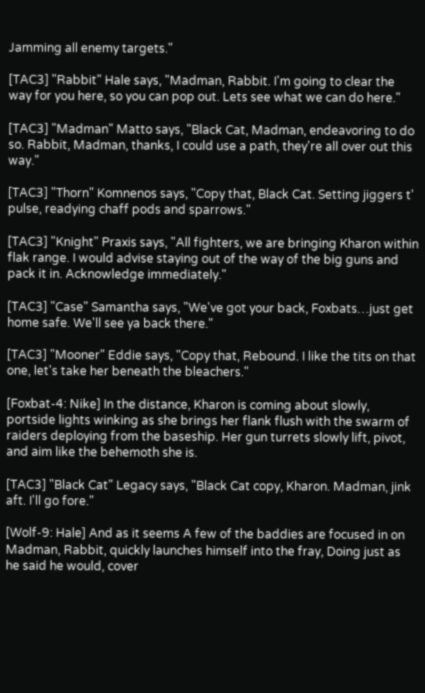Jamming all enemy targets."

[TAC3] "Rabbit" Hale says, "Madman, Rabbit. I'm going to clear the way for you here, so you can pop out. Lets see what we can do here."

[TAC3] "Madman" Matto says, "Black Cat, Madman, endeavoring to do so. Rabbit, Madman, thanks, I could use a path, they're all over out this way."

[TAC3] "Thorn" Komnenos says, "Copy that, Black Cat. Setting jiggers t' pulse, readying chaff pods and sparrows."

[TAC3] "Knight" Praxis says, "All fighters, we are bringing Kharon within flak range. I would advise staying out of the way of the big guns and pack it in. Acknowledge immediately."

[TAC3] "Case" Samantha says, "We've got your back, Foxbats…just get home safe. We'll see ya back there."

[TAC3] "Mooner" Eddie says, "Copy that, Rebound. I like the tits on that one, let's take her beneath the bleachers."

[Foxbat-4: Nike] In the distance, Kharon is coming about slowly, portside lights winking as she brings her flank flush with the swarm of raiders deploying from the baseship. Her gun turrets slowly lift, pivot, and aim like the behemoth she is.

[TAC3] "Black Cat" Legacy says, "Black Cat copy, Kharon. Madman, jink aft. I'll go fore."

[Wolf-9: Hale] And as it seems A few of the baddies are focused in on Madman, Rabbit, quickly launches himself into the fray, Doing just as he said he would, cover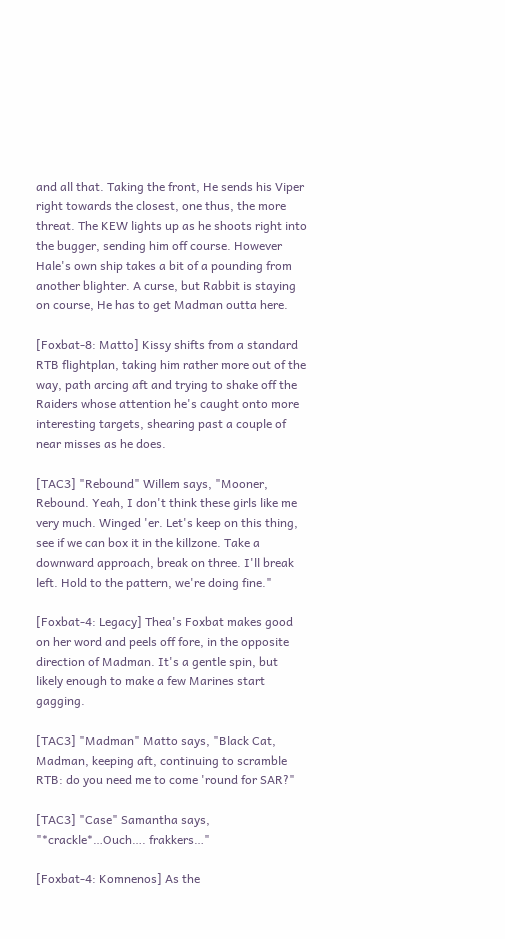and all that. Taking the front, He sends his Viper right towards the closest, one thus, the more threat. The KEW lights up as he shoots right into the bugger, sending him off course. However Hale's own ship takes a bit of a pounding from another blighter. A curse, but Rabbit is staying on course, He has to get Madman outta here.

[Foxbat-8: Matto] Kissy shifts from a standard RTB flightplan, taking him rather more out of the way, path arcing aft and trying to shake off the Raiders whose attention he's caught onto more interesting targets, shearing past a couple of near misses as he does.

[TAC3] "Rebound" Willem says, "Mooner, Rebound. Yeah, I don't think these girls like me very much. Winged 'er. Let's keep on this thing, see if we can box it in the killzone. Take a downward approach, break on three. I'll break left. Hold to the pattern, we're doing fine."

[Foxbat-4: Legacy] Thea's Foxbat makes good on her word and peels off fore, in the opposite direction of Madman. It's a gentle spin, but likely enough to make a few Marines start gagging.

[TAC3] "Madman" Matto says, "Black Cat, Madman, keeping aft, continuing to scramble RTB: do you need me to come 'round for SAR?"

[TAC3] "Case" Samantha says, "*crackle*…Ouch…. frakkers…"

[Foxbat-4: Komnenos] As the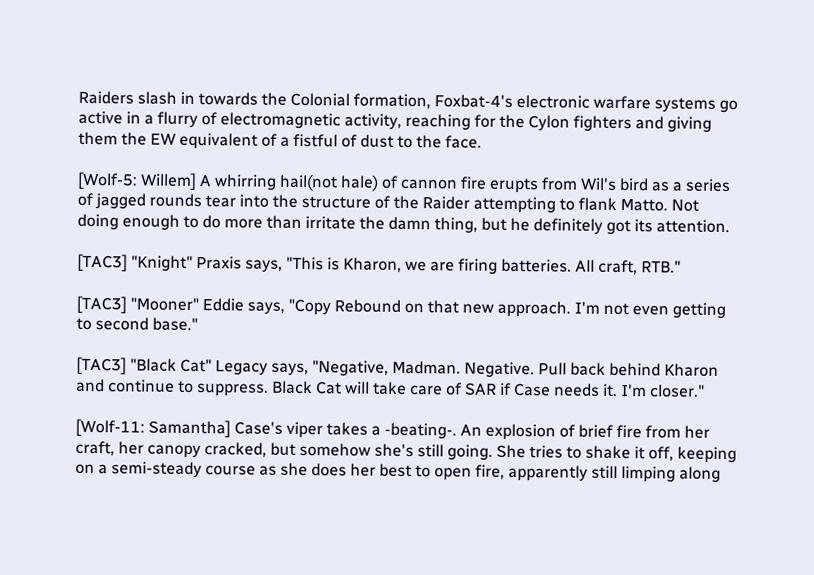Raiders slash in towards the Colonial formation, Foxbat-4's electronic warfare systems go active in a flurry of electromagnetic activity, reaching for the Cylon fighters and giving them the EW equivalent of a fistful of dust to the face.

[Wolf-5: Willem] A whirring hail(not hale) of cannon fire erupts from Wil's bird as a series of jagged rounds tear into the structure of the Raider attempting to flank Matto. Not doing enough to do more than irritate the damn thing, but he definitely got its attention.

[TAC3] "Knight" Praxis says, "This is Kharon, we are firing batteries. All craft, RTB."

[TAC3] "Mooner" Eddie says, "Copy Rebound on that new approach. I'm not even getting to second base."

[TAC3] "Black Cat" Legacy says, "Negative, Madman. Negative. Pull back behind Kharon and continue to suppress. Black Cat will take care of SAR if Case needs it. I'm closer."

[Wolf-11: Samantha] Case's viper takes a -beating-. An explosion of brief fire from her craft, her canopy cracked, but somehow she's still going. She tries to shake it off, keeping on a semi-steady course as she does her best to open fire, apparently still limping along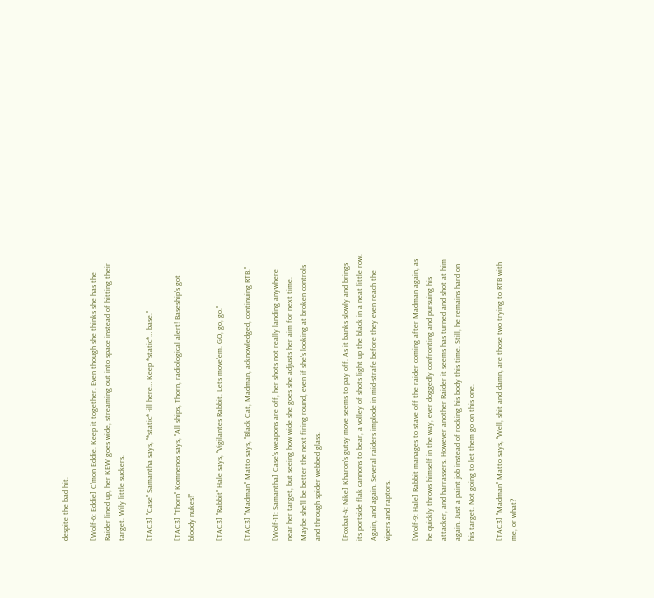despite the bad hit.

[Wolf-6: Eddie] C'mon Eddie. Keep it together. Even though she thinks she has the Raider lined up, her KEW goes wide, streaming out into space instead of hitting their target. Wily little suckers.

[TAC3] "Case" Samantha says, "*static* -ill here… Keep *static*… base."

[TAC3] "Thorn" Komnenos says, "All ships, Thorn, radiological alert! Baseship's got bloody nukes!"

[TAC3] "Rabbit" Hale says, "Vigilantes Rabbit. Lets move'em. GO, go, go."

[TAC3] "Madman" Matto says, "Black Cat, Madman, acknowledged, continuing RTB."

[Wolf-11: Samantha] Case's weapons are off, her shots not really landing anywhere near her target, but seeing how wide she goes she adjusts her aim for next time. Maybe she'll be better the next firing round, even if she's looking at broken controls and through spider webbed glass.

[Foxbat-4: Nike] Kharon's gutsy move seems to pay off. As it banks slowly and brings its portside flak cannons to bear, a volley of shots light up the black in a neat little row. Again, and again. Several raiders implode in mid-strafe before they even reach the vipers and raptors.

[Wolf-9: Hale] Rabbit manages to stave off the raider coming after Madman again, as he quickly throws himself in the way, ever doggedly confronting and pursuing his attacker, and harrassers. However another Raider it seems has turned and shot at him again. Just a paint job instead of rocking his body this time. Still, he remains hard on his target. Not going to let them go on this one.

[TAC3] "Madman" Matto says, "Well, shit and damn, are those two trying to RTB with me, or what?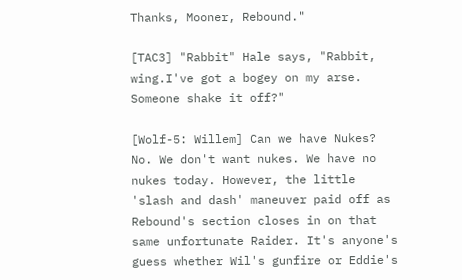Thanks, Mooner, Rebound."

[TAC3] "Rabbit" Hale says, "Rabbit, wing.I've got a bogey on my arse. Someone shake it off?"

[Wolf-5: Willem] Can we have Nukes? No. We don't want nukes. We have no nukes today. However, the little 'slash and dash' maneuver paid off as Rebound's section closes in on that same unfortunate Raider. It's anyone's guess whether Wil's gunfire or Eddie's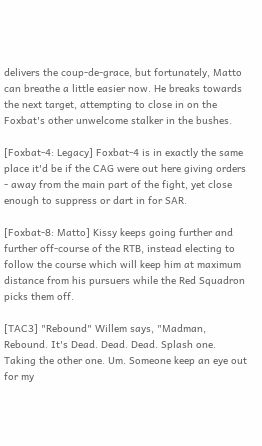delivers the coup-de-grace, but fortunately, Matto can breathe a little easier now. He breaks towards the next target, attempting to close in on the Foxbat's other unwelcome stalker in the bushes.

[Foxbat-4: Legacy] Foxbat-4 is in exactly the same place it'd be if the CAG were out here giving orders - away from the main part of the fight, yet close enough to suppress or dart in for SAR.

[Foxbat-8: Matto] Kissy keeps going further and further off-course of the RTB, instead electing to follow the course which will keep him at maximum distance from his pursuers while the Red Squadron picks them off.

[TAC3] "Rebound" Willem says, "Madman, Rebound. It's Dead. Dead. Dead. Splash one. Taking the other one. Um. Someone keep an eye out for my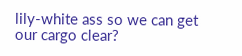lily-white ass so we can get our cargo clear?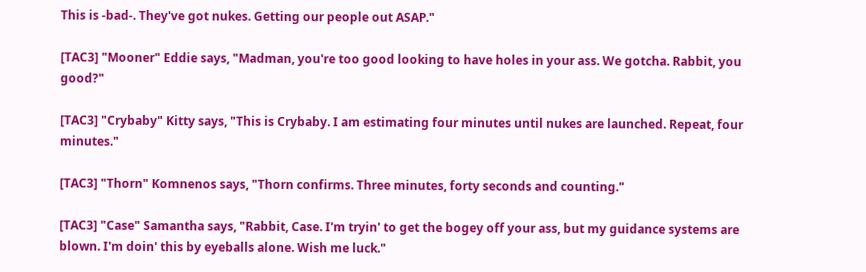This is -bad-. They've got nukes. Getting our people out ASAP."

[TAC3] "Mooner" Eddie says, "Madman, you're too good looking to have holes in your ass. We gotcha. Rabbit, you good?"

[TAC3] "Crybaby" Kitty says, "This is Crybaby. I am estimating four minutes until nukes are launched. Repeat, four minutes."

[TAC3] "Thorn" Komnenos says, "Thorn confirms. Three minutes, forty seconds and counting."

[TAC3] "Case" Samantha says, "Rabbit, Case. I'm tryin' to get the bogey off your ass, but my guidance systems are blown. I'm doin' this by eyeballs alone. Wish me luck."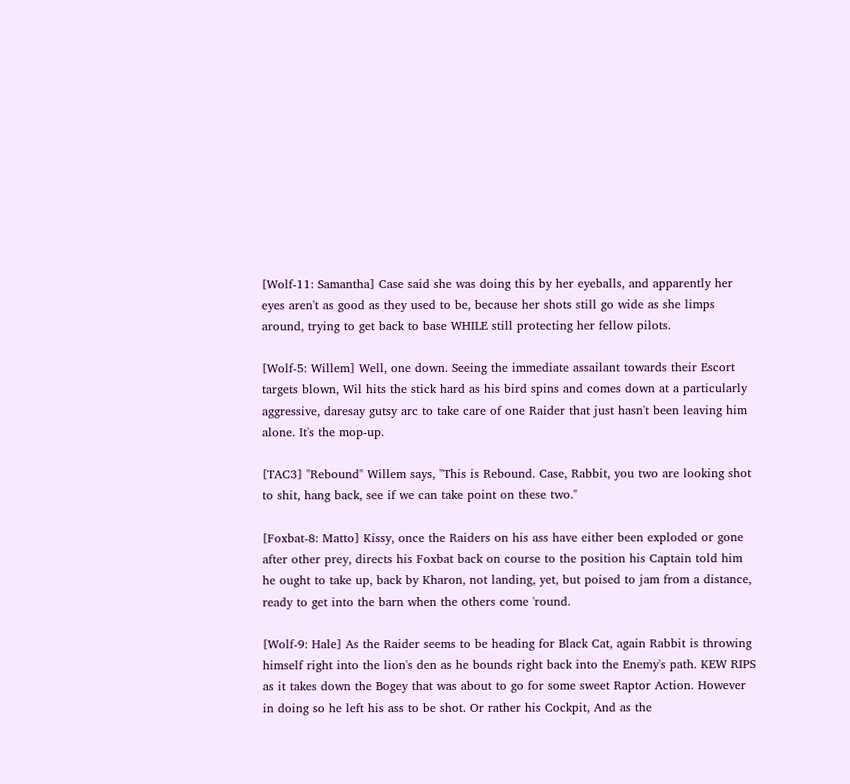[Wolf-11: Samantha] Case said she was doing this by her eyeballs, and apparently her eyes aren't as good as they used to be, because her shots still go wide as she limps around, trying to get back to base WHILE still protecting her fellow pilots.

[Wolf-5: Willem] Well, one down. Seeing the immediate assailant towards their Escort targets blown, Wil hits the stick hard as his bird spins and comes down at a particularly aggressive, daresay gutsy arc to take care of one Raider that just hasn't been leaving him alone. It's the mop-up.

[TAC3] "Rebound" Willem says, "This is Rebound. Case, Rabbit, you two are looking shot to shit, hang back, see if we can take point on these two."

[Foxbat-8: Matto] Kissy, once the Raiders on his ass have either been exploded or gone after other prey, directs his Foxbat back on course to the position his Captain told him he ought to take up, back by Kharon, not landing, yet, but poised to jam from a distance, ready to get into the barn when the others come 'round.

[Wolf-9: Hale] As the Raider seems to be heading for Black Cat, again Rabbit is throwing himself right into the lion's den as he bounds right back into the Enemy's path. KEW RIPS as it takes down the Bogey that was about to go for some sweet Raptor Action. However in doing so he left his ass to be shot. Or rather his Cockpit, And as the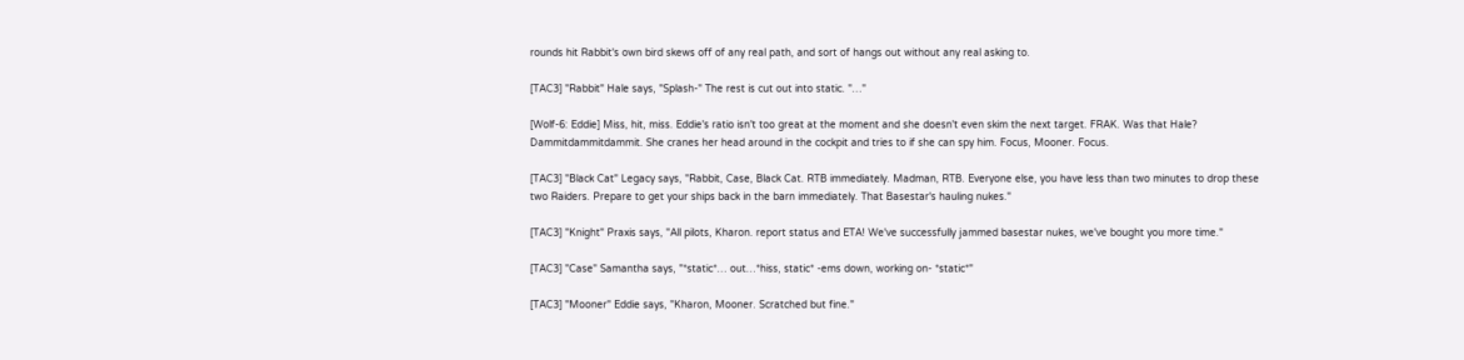rounds hit Rabbit's own bird skews off of any real path, and sort of hangs out without any real asking to.

[TAC3] "Rabbit" Hale says, "Splash-" The rest is cut out into static. "…"

[Wolf-6: Eddie] Miss, hit, miss. Eddie's ratio isn't too great at the moment and she doesn't even skim the next target. FRAK. Was that Hale? Dammitdammitdammit. She cranes her head around in the cockpit and tries to if she can spy him. Focus, Mooner. Focus.

[TAC3] "Black Cat" Legacy says, "Rabbit, Case, Black Cat. RTB immediately. Madman, RTB. Everyone else, you have less than two minutes to drop these two Raiders. Prepare to get your ships back in the barn immediately. That Basestar's hauling nukes."

[TAC3] "Knight" Praxis says, "All pilots, Kharon. report status and ETA! We've successfully jammed basestar nukes, we've bought you more time."

[TAC3] "Case" Samantha says, "*static*… out…*hiss, static* -ems down, working on- *static*"

[TAC3] "Mooner" Eddie says, "Kharon, Mooner. Scratched but fine."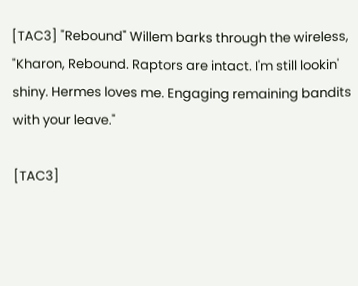[TAC3] "Rebound" Willem barks through the wireless, "Kharon, Rebound. Raptors are intact. I'm still lookin' shiny. Hermes loves me. Engaging remaining bandits with your leave."

[TAC3]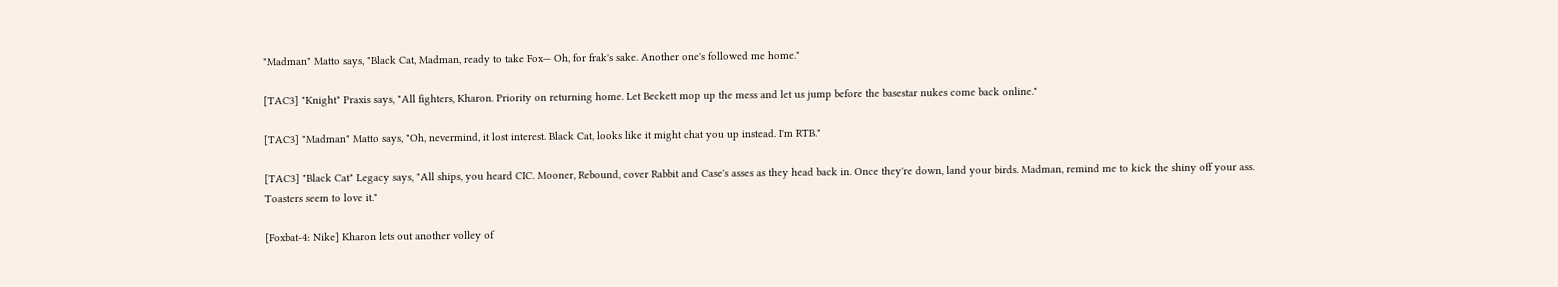"Madman" Matto says, "Black Cat, Madman, ready to take Fox— Oh, for frak's sake. Another one's followed me home."

[TAC3] "Knight" Praxis says, "All fighters, Kharon. Priority on returning home. Let Beckett mop up the mess and let us jump before the basestar nukes come back online."

[TAC3] "Madman" Matto says, "Oh, nevermind, it lost interest. Black Cat, looks like it might chat you up instead. I'm RTB."

[TAC3] "Black Cat" Legacy says, "All ships, you heard CIC. Mooner, Rebound, cover Rabbit and Case's asses as they head back in. Once they're down, land your birds. Madman, remind me to kick the shiny off your ass. Toasters seem to love it."

[Foxbat-4: Nike] Kharon lets out another volley of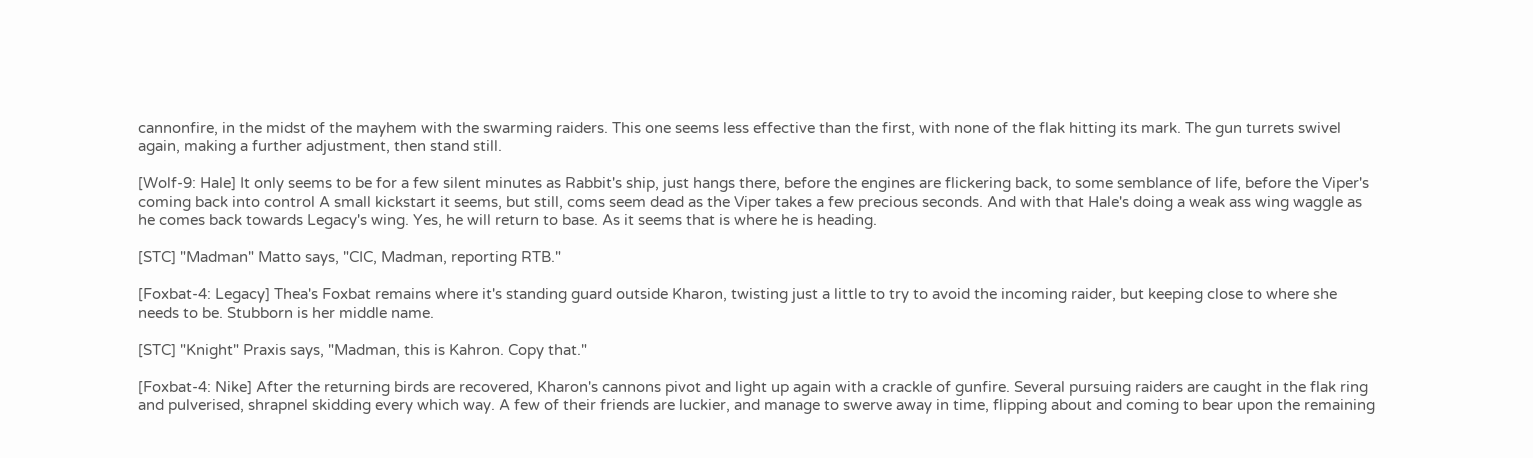cannonfire, in the midst of the mayhem with the swarming raiders. This one seems less effective than the first, with none of the flak hitting its mark. The gun turrets swivel again, making a further adjustment, then stand still.

[Wolf-9: Hale] It only seems to be for a few silent minutes as Rabbit's ship, just hangs there, before the engines are flickering back, to some semblance of life, before the Viper's coming back into control A small kickstart it seems, but still, coms seem dead as the Viper takes a few precious seconds. And with that Hale's doing a weak ass wing waggle as he comes back towards Legacy's wing. Yes, he will return to base. As it seems that is where he is heading.

[STC] "Madman" Matto says, "CIC, Madman, reporting RTB."

[Foxbat-4: Legacy] Thea's Foxbat remains where it's standing guard outside Kharon, twisting just a little to try to avoid the incoming raider, but keeping close to where she needs to be. Stubborn is her middle name.

[STC] "Knight" Praxis says, "Madman, this is Kahron. Copy that."

[Foxbat-4: Nike] After the returning birds are recovered, Kharon's cannons pivot and light up again with a crackle of gunfire. Several pursuing raiders are caught in the flak ring and pulverised, shrapnel skidding every which way. A few of their friends are luckier, and manage to swerve away in time, flipping about and coming to bear upon the remaining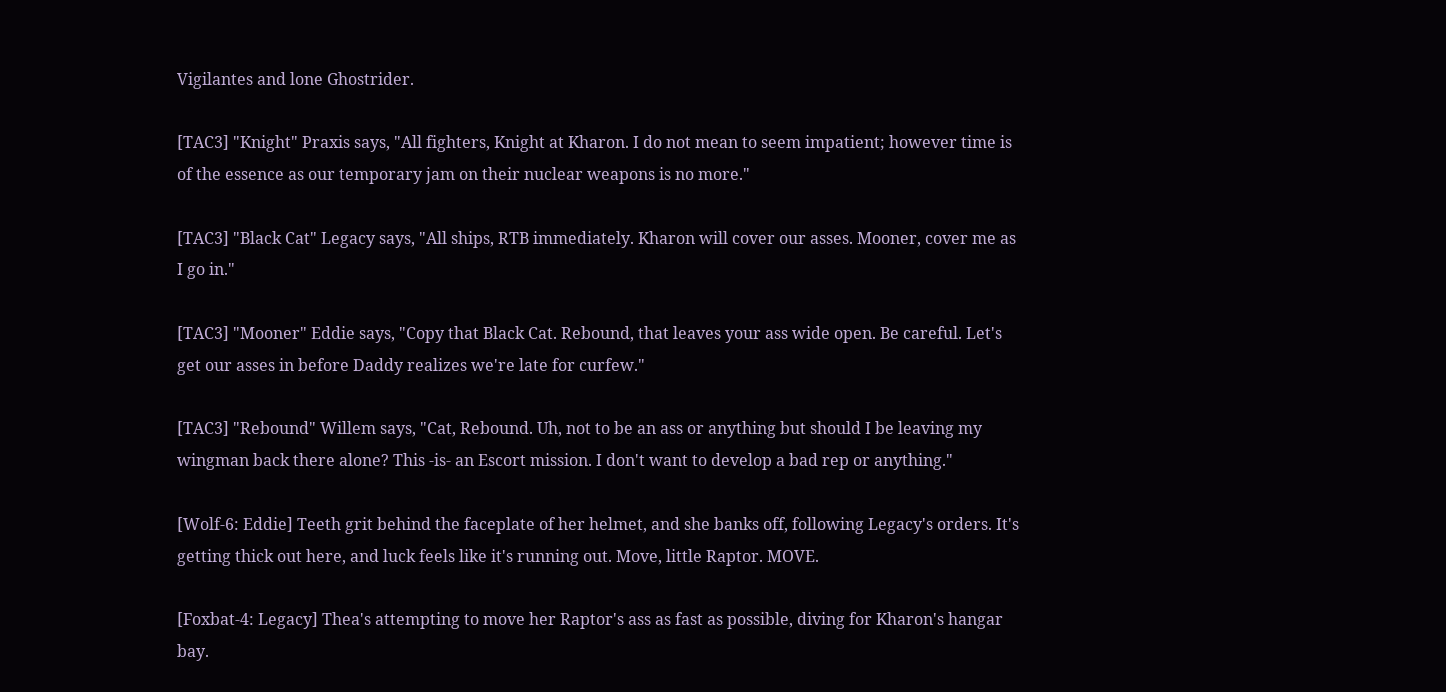Vigilantes and lone Ghostrider.

[TAC3] "Knight" Praxis says, "All fighters, Knight at Kharon. I do not mean to seem impatient; however time is of the essence as our temporary jam on their nuclear weapons is no more."

[TAC3] "Black Cat" Legacy says, "All ships, RTB immediately. Kharon will cover our asses. Mooner, cover me as I go in."

[TAC3] "Mooner" Eddie says, "Copy that Black Cat. Rebound, that leaves your ass wide open. Be careful. Let's get our asses in before Daddy realizes we're late for curfew."

[TAC3] "Rebound" Willem says, "Cat, Rebound. Uh, not to be an ass or anything but should I be leaving my wingman back there alone? This -is- an Escort mission. I don't want to develop a bad rep or anything."

[Wolf-6: Eddie] Teeth grit behind the faceplate of her helmet, and she banks off, following Legacy's orders. It's getting thick out here, and luck feels like it's running out. Move, little Raptor. MOVE.

[Foxbat-4: Legacy] Thea's attempting to move her Raptor's ass as fast as possible, diving for Kharon's hangar bay.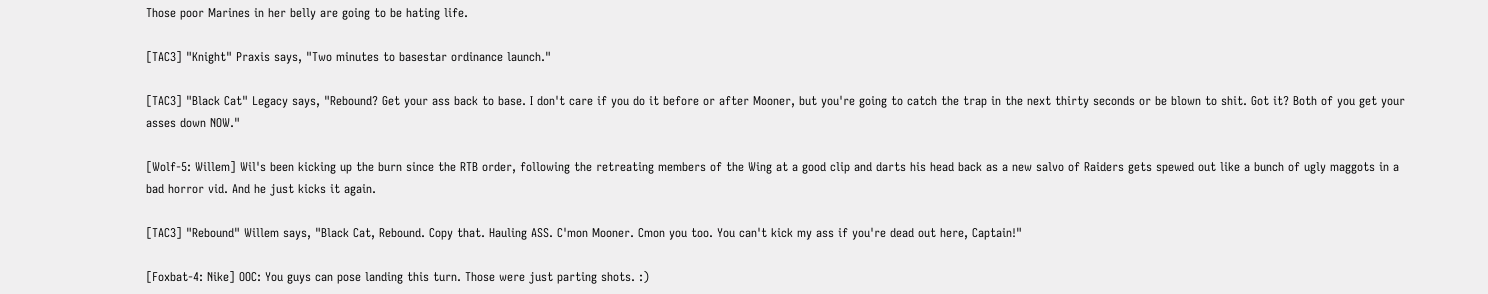Those poor Marines in her belly are going to be hating life.

[TAC3] "Knight" Praxis says, "Two minutes to basestar ordinance launch."

[TAC3] "Black Cat" Legacy says, "Rebound? Get your ass back to base. I don't care if you do it before or after Mooner, but you're going to catch the trap in the next thirty seconds or be blown to shit. Got it? Both of you get your asses down NOW."

[Wolf-5: Willem] Wil's been kicking up the burn since the RTB order, following the retreating members of the Wing at a good clip and darts his head back as a new salvo of Raiders gets spewed out like a bunch of ugly maggots in a bad horror vid. And he just kicks it again.

[TAC3] "Rebound" Willem says, "Black Cat, Rebound. Copy that. Hauling ASS. C'mon Mooner. Cmon you too. You can't kick my ass if you're dead out here, Captain!"

[Foxbat-4: Nike] OOC: You guys can pose landing this turn. Those were just parting shots. :)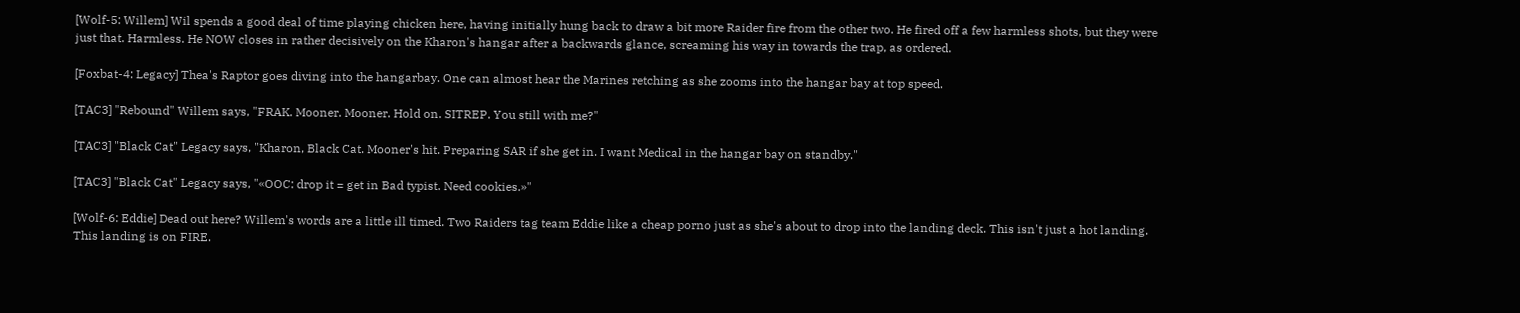[Wolf-5: Willem] Wil spends a good deal of time playing chicken here, having initially hung back to draw a bit more Raider fire from the other two. He fired off a few harmless shots, but they were just that. Harmless. He NOW closes in rather decisively on the Kharon's hangar after a backwards glance, screaming his way in towards the trap, as ordered.

[Foxbat-4: Legacy] Thea's Raptor goes diving into the hangarbay. One can almost hear the Marines retching as she zooms into the hangar bay at top speed.

[TAC3] "Rebound" Willem says, "FRAK. Mooner. Mooner. Hold on. SITREP. You still with me?"

[TAC3] "Black Cat" Legacy says, "Kharon, Black Cat. Mooner's hit. Preparing SAR if she get in. I want Medical in the hangar bay on standby."

[TAC3] "Black Cat" Legacy says, "«OOC: drop it = get in Bad typist. Need cookies.»"

[Wolf-6: Eddie] Dead out here? Willem's words are a little ill timed. Two Raiders tag team Eddie like a cheap porno just as she's about to drop into the landing deck. This isn't just a hot landing. This landing is on FIRE.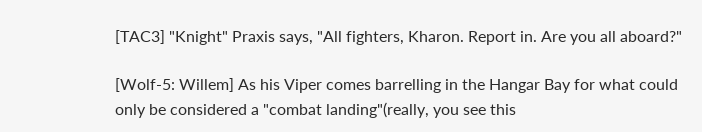[TAC3] "Knight" Praxis says, "All fighters, Kharon. Report in. Are you all aboard?"

[Wolf-5: Willem] As his Viper comes barrelling in the Hangar Bay for what could only be considered a "combat landing"(really, you see this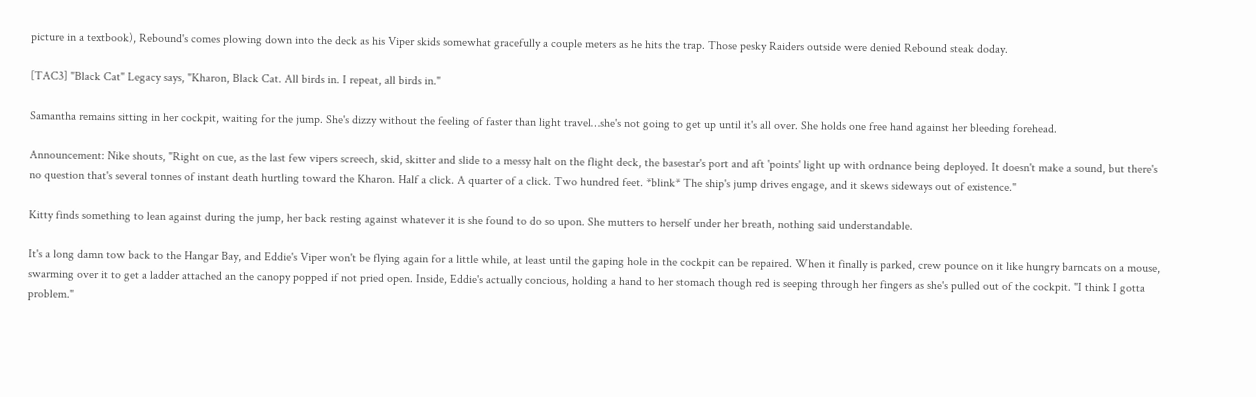picture in a textbook), Rebound's comes plowing down into the deck as his Viper skids somewhat gracefully a couple meters as he hits the trap. Those pesky Raiders outside were denied Rebound steak doday.

[TAC3] "Black Cat" Legacy says, "Kharon, Black Cat. All birds in. I repeat, all birds in."

Samantha remains sitting in her cockpit, waiting for the jump. She's dizzy without the feeling of faster than light travel…she's not going to get up until it's all over. She holds one free hand against her bleeding forehead.

Announcement: Nike shouts, "Right on cue, as the last few vipers screech, skid, skitter and slide to a messy halt on the flight deck, the basestar's port and aft 'points' light up with ordnance being deployed. It doesn't make a sound, but there's no question that's several tonnes of instant death hurtling toward the Kharon. Half a click. A quarter of a click. Two hundred feet. *blink* The ship's jump drives engage, and it skews sideways out of existence."

Kitty finds something to lean against during the jump, her back resting against whatever it is she found to do so upon. She mutters to herself under her breath, nothing said understandable.

It's a long damn tow back to the Hangar Bay, and Eddie's Viper won't be flying again for a little while, at least until the gaping hole in the cockpit can be repaired. When it finally is parked, crew pounce on it like hungry barncats on a mouse, swarming over it to get a ladder attached an the canopy popped if not pried open. Inside, Eddie's actually concious, holding a hand to her stomach though red is seeping through her fingers as she's pulled out of the cockpit. "I think I gotta problem."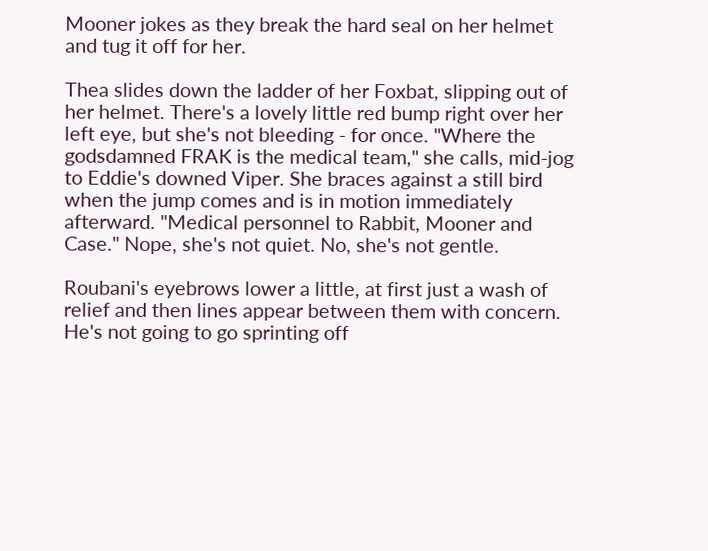Mooner jokes as they break the hard seal on her helmet and tug it off for her.

Thea slides down the ladder of her Foxbat, slipping out of her helmet. There's a lovely little red bump right over her left eye, but she's not bleeding - for once. "Where the godsdamned FRAK is the medical team," she calls, mid-jog to Eddie's downed Viper. She braces against a still bird when the jump comes and is in motion immediately afterward. "Medical personnel to Rabbit, Mooner and Case." Nope, she's not quiet. No, she's not gentle.

Roubani's eyebrows lower a little, at first just a wash of relief and then lines appear between them with concern. He's not going to go sprinting off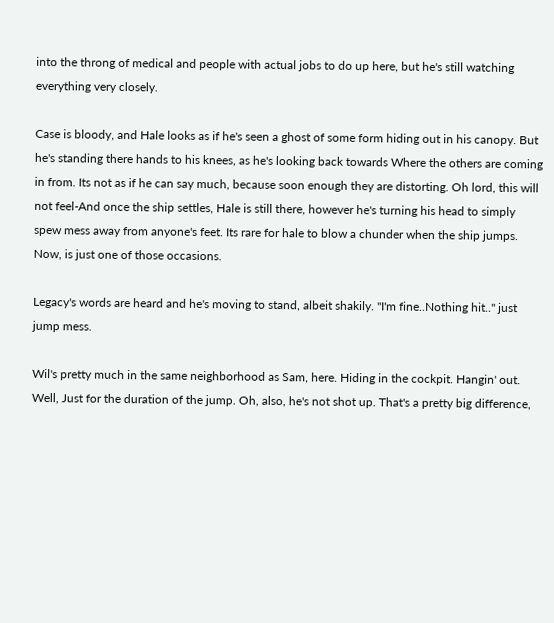into the throng of medical and people with actual jobs to do up here, but he's still watching everything very closely.

Case is bloody, and Hale looks as if he's seen a ghost of some form hiding out in his canopy. But he's standing there hands to his knees, as he's looking back towards Where the others are coming in from. Its not as if he can say much, because soon enough they are distorting. Oh lord, this will not feel-And once the ship settles, Hale is still there, however he's turning his head to simply spew mess away from anyone's feet. Its rare for hale to blow a chunder when the ship jumps. Now, is just one of those occasions.

Legacy's words are heard and he's moving to stand, albeit shakily. "I'm fine..Nothing hit.." just jump mess.

Wil's pretty much in the same neighborhood as Sam, here. Hiding in the cockpit. Hangin' out. Well, Just for the duration of the jump. Oh, also, he's not shot up. That's a pretty big difference,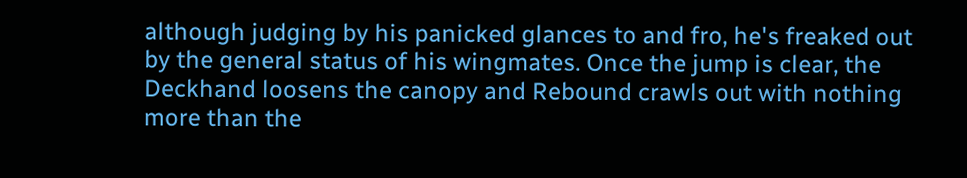although judging by his panicked glances to and fro, he's freaked out by the general status of his wingmates. Once the jump is clear, the Deckhand loosens the canopy and Rebound crawls out with nothing more than the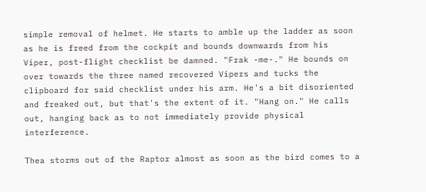simple removal of helmet. He starts to amble up the ladder as soon as he is freed from the cockpit and bounds downwards from his Viper, post-flight checklist be damned. "Frak -me-." He bounds on over towards the three named recovered Vipers and tucks the clipboard for said checklist under his arm. He's a bit disoriented and freaked out, but that's the extent of it. "Hang on." He calls out, hanging back as to not immediately provide physical interference.

Thea storms out of the Raptor almost as soon as the bird comes to a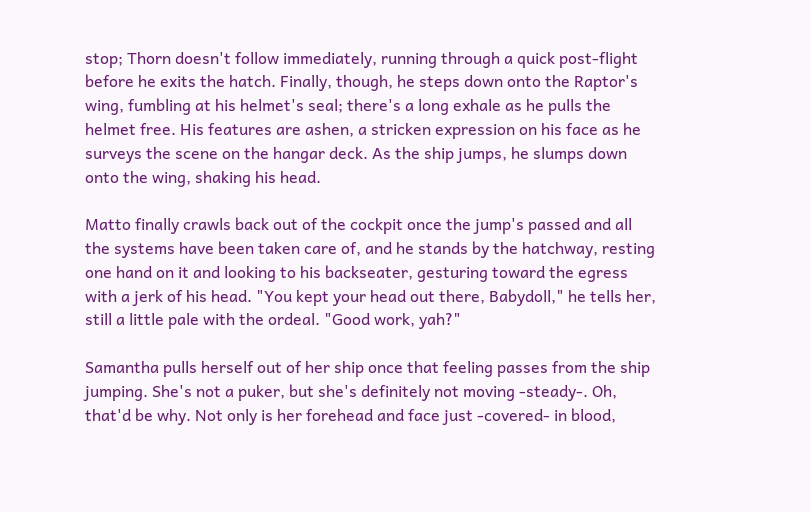stop; Thorn doesn't follow immediately, running through a quick post-flight before he exits the hatch. Finally, though, he steps down onto the Raptor's wing, fumbling at his helmet's seal; there's a long exhale as he pulls the helmet free. His features are ashen, a stricken expression on his face as he surveys the scene on the hangar deck. As the ship jumps, he slumps down onto the wing, shaking his head.

Matto finally crawls back out of the cockpit once the jump's passed and all the systems have been taken care of, and he stands by the hatchway, resting one hand on it and looking to his backseater, gesturing toward the egress with a jerk of his head. "You kept your head out there, Babydoll," he tells her, still a little pale with the ordeal. "Good work, yah?"

Samantha pulls herself out of her ship once that feeling passes from the ship jumping. She's not a puker, but she's definitely not moving -steady-. Oh, that'd be why. Not only is her forehead and face just -covered- in blood,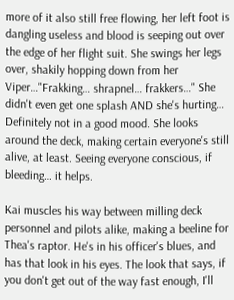more of it also still free flowing, her left foot is dangling useless and blood is seeping out over the edge of her flight suit. She swings her legs over, shakily hopping down from her Viper…"Frakking… shrapnel… frakkers…" She didn't even get one splash AND she's hurting… Definitely not in a good mood. She looks around the deck, making certain everyone's still alive, at least. Seeing everyone conscious, if bleeding… it helps.

Kai muscles his way between milling deck personnel and pilots alike, making a beeline for Thea's raptor. He's in his officer's blues, and has that look in his eyes. The look that says, if you don't get out of the way fast enough, I'll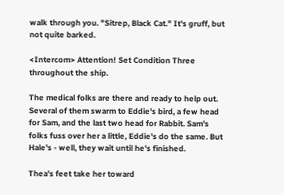walk through you. "Sitrep, Black Cat." It's gruff, but not quite barked.

<Intercom> Attention! Set Condition Three throughout the ship.

The medical folks are there and ready to help out. Several of them swarm to Eddie's bird, a few head for Sam, and the last two head for Rabbit. Sam's folks fuss over her a little, Eddie's do the same. But Hale's - well, they wait until he's finished.

Thea's feet take her toward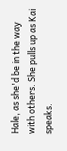Hale, as she'd be in the way with others. She pulls up as Kai speaks.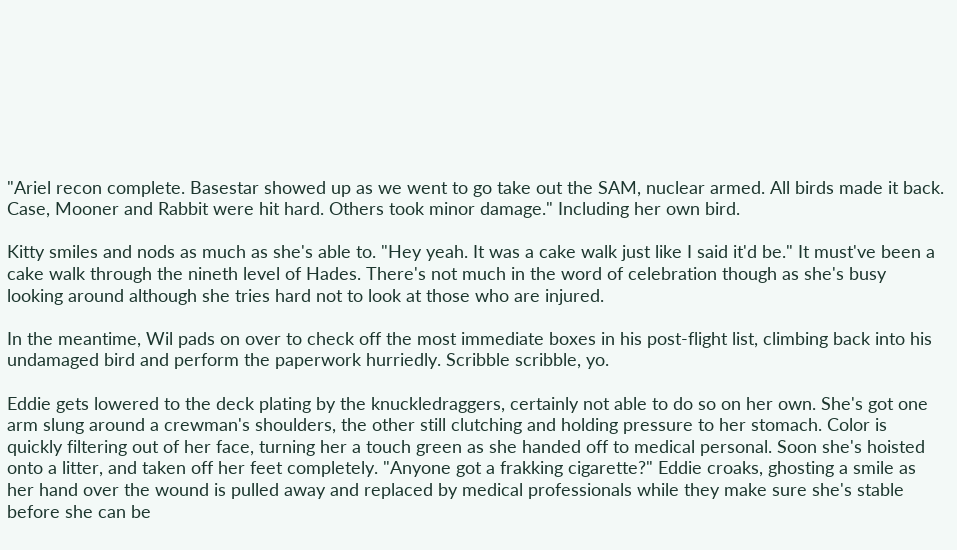"Ariel recon complete. Basestar showed up as we went to go take out the SAM, nuclear armed. All birds made it back. Case, Mooner and Rabbit were hit hard. Others took minor damage." Including her own bird.

Kitty smiles and nods as much as she's able to. "Hey yeah. It was a cake walk just like I said it'd be." It must've been a cake walk through the nineth level of Hades. There's not much in the word of celebration though as she's busy looking around although she tries hard not to look at those who are injured.

In the meantime, Wil pads on over to check off the most immediate boxes in his post-flight list, climbing back into his undamaged bird and perform the paperwork hurriedly. Scribble scribble, yo.

Eddie gets lowered to the deck plating by the knuckledraggers, certainly not able to do so on her own. She's got one arm slung around a crewman's shoulders, the other still clutching and holding pressure to her stomach. Color is quickly filtering out of her face, turning her a touch green as she handed off to medical personal. Soon she's hoisted onto a litter, and taken off her feet completely. "Anyone got a frakking cigarette?" Eddie croaks, ghosting a smile as her hand over the wound is pulled away and replaced by medical professionals while they make sure she's stable before she can be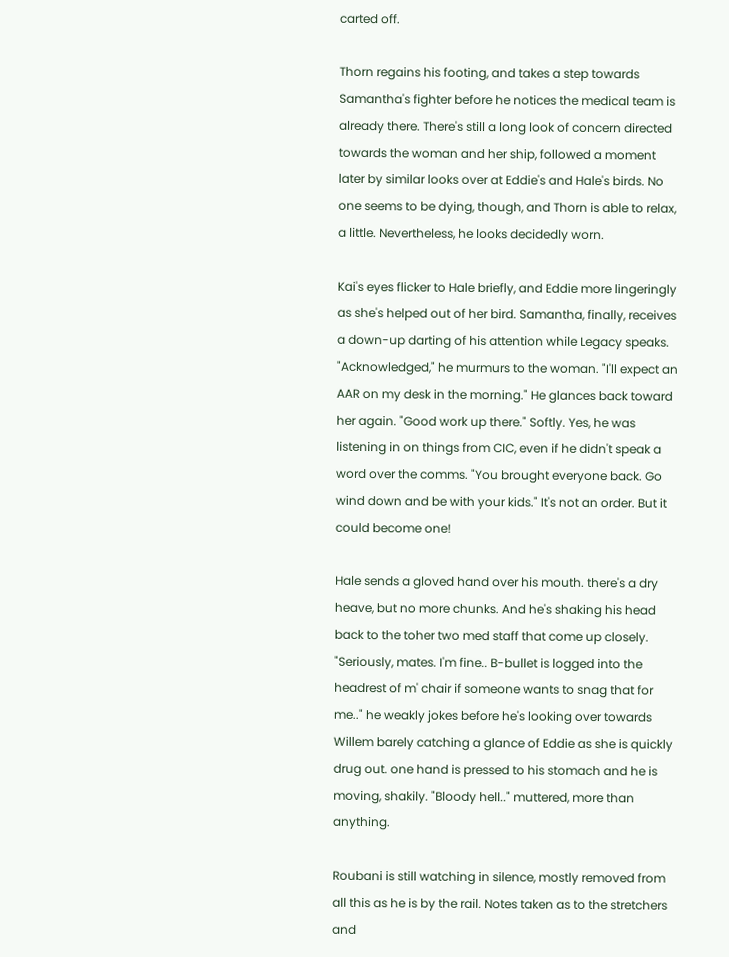carted off.

Thorn regains his footing, and takes a step towards Samantha's fighter before he notices the medical team is already there. There's still a long look of concern directed towards the woman and her ship, followed a moment later by similar looks over at Eddie's and Hale's birds. No one seems to be dying, though, and Thorn is able to relax, a little. Nevertheless, he looks decidedly worn.

Kai's eyes flicker to Hale briefly, and Eddie more lingeringly as she's helped out of her bird. Samantha, finally, receives a down-up darting of his attention while Legacy speaks. "Acknowledged," he murmurs to the woman. "I'll expect an AAR on my desk in the morning." He glances back toward her again. "Good work up there." Softly. Yes, he was listening in on things from CIC, even if he didn't speak a word over the comms. "You brought everyone back. Go wind down and be with your kids." It's not an order. But it could become one!

Hale sends a gloved hand over his mouth. there's a dry heave, but no more chunks. And he's shaking his head back to the toher two med staff that come up closely. "Seriously, mates. I'm fine.. B-bullet is logged into the headrest of m' chair if someone wants to snag that for me.." he weakly jokes before he's looking over towards Willem barely catching a glance of Eddie as she is quickly drug out. one hand is pressed to his stomach and he is moving, shakily. "Bloody hell.." muttered, more than anything.

Roubani is still watching in silence, mostly removed from all this as he is by the rail. Notes taken as to the stretchers and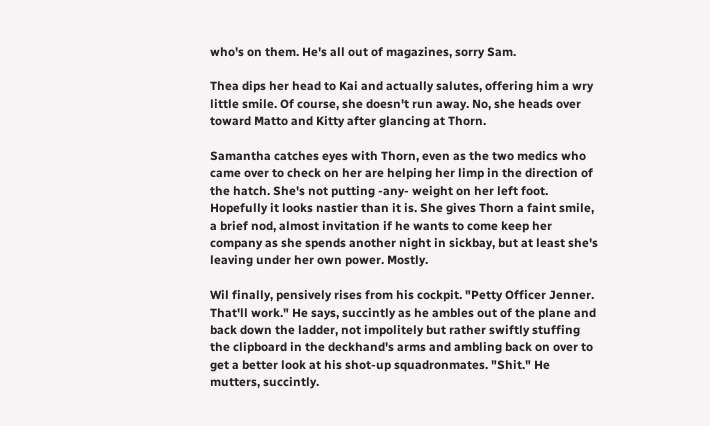who's on them. He's all out of magazines, sorry Sam.

Thea dips her head to Kai and actually salutes, offering him a wry little smile. Of course, she doesn't run away. No, she heads over toward Matto and Kitty after glancing at Thorn.

Samantha catches eyes with Thorn, even as the two medics who came over to check on her are helping her limp in the direction of the hatch. She's not putting -any- weight on her left foot. Hopefully it looks nastier than it is. She gives Thorn a faint smile, a brief nod, almost invitation if he wants to come keep her company as she spends another night in sickbay, but at least she's leaving under her own power. Mostly.

Wil finally, pensively rises from his cockpit. "Petty Officer Jenner. That'll work." He says, succintly as he ambles out of the plane and back down the ladder, not impolitely but rather swiftly stuffing the clipboard in the deckhand's arms and ambling back on over to get a better look at his shot-up squadronmates. "Shit." He mutters, succintly.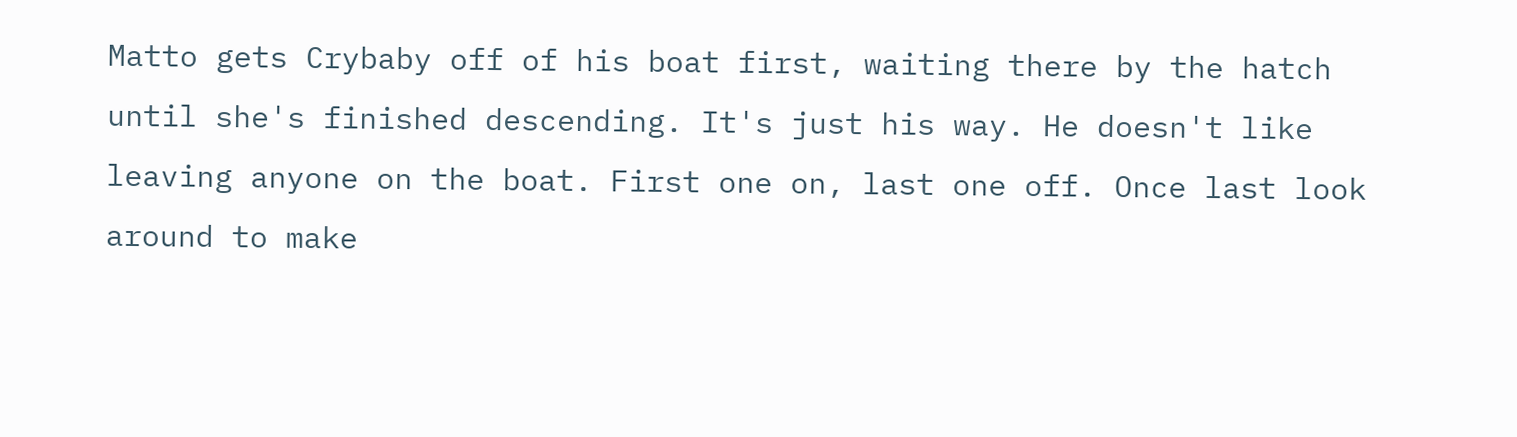Matto gets Crybaby off of his boat first, waiting there by the hatch until she's finished descending. It's just his way. He doesn't like leaving anyone on the boat. First one on, last one off. Once last look around to make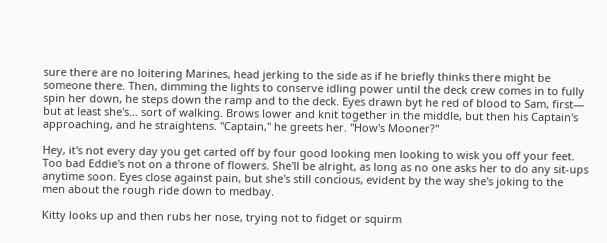sure there are no loitering Marines, head jerking to the side as if he briefly thinks there might be someone there. Then, dimming the lights to conserve idling power until the deck crew comes in to fully spin her down, he steps down the ramp and to the deck. Eyes drawn byt he red of blood to Sam, first— but at least she's… sort of walking. Brows lower and knit together in the middle, but then his Captain's approaching, and he straightens. "Captain," he greets her. "How's Mooner?"

Hey, it's not every day you get carted off by four good looking men looking to wisk you off your feet. Too bad Eddie's not on a throne of flowers. She'll be alright, as long as no one asks her to do any sit-ups anytime soon. Eyes close against pain, but she's still concious, evident by the way she's joking to the men about the rough ride down to medbay.

Kitty looks up and then rubs her nose, trying not to fidget or squirm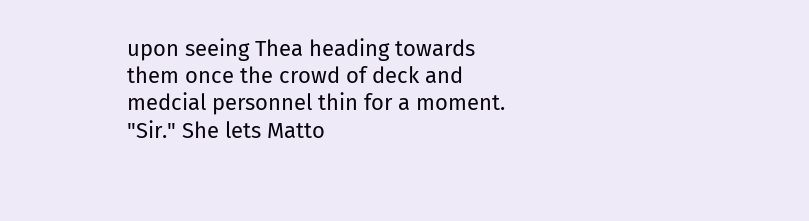upon seeing Thea heading towards them once the crowd of deck and medcial personnel thin for a moment. "Sir." She lets Matto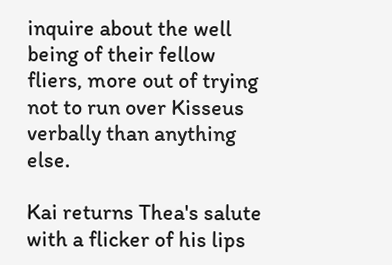inquire about the well being of their fellow fliers, more out of trying not to run over Kisseus verbally than anything else.

Kai returns Thea's salute with a flicker of his lips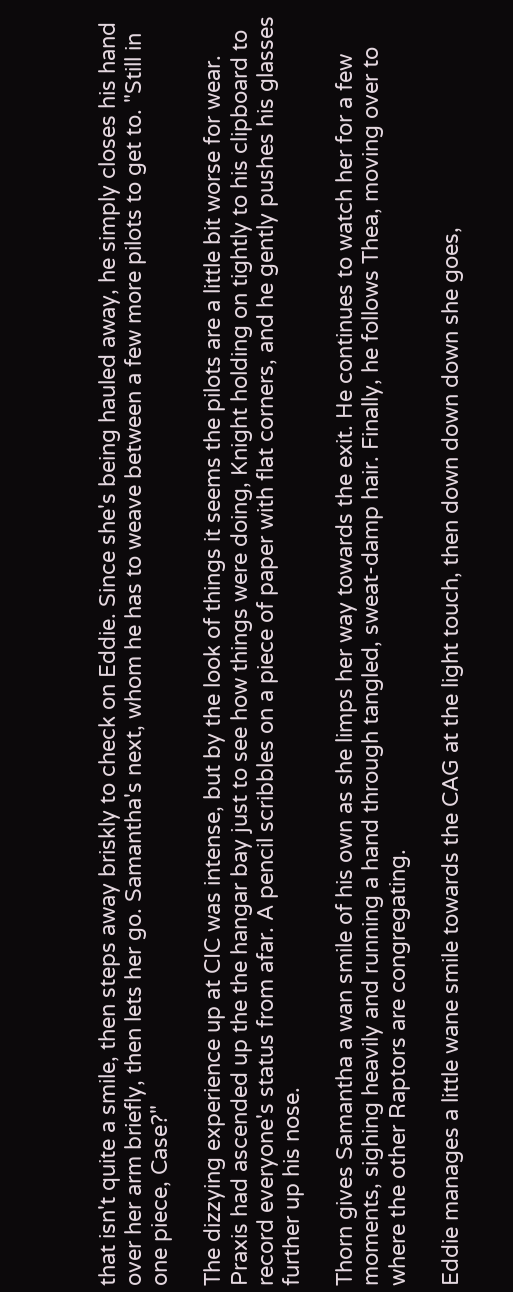that isn't quite a smile, then steps away briskly to check on Eddie. Since she's being hauled away, he simply closes his hand over her arm briefly, then lets her go. Samantha's next, whom he has to weave between a few more pilots to get to. "Still in one piece, Case?"

The dizzying experience up at CIC was intense, but by the look of things it seems the pilots are a little bit worse for wear. Praxis had ascended up the the hangar bay just to see how things were doing, Knight holding on tightly to his clipboard to record everyone's status from afar. A pencil scribbles on a piece of paper with flat corners, and he gently pushes his glasses further up his nose.

Thorn gives Samantha a wan smile of his own as she limps her way towards the exit. He continues to watch her for a few moments, sighing heavily and running a hand through tangled, sweat-damp hair. Finally, he follows Thea, moving over to where the other Raptors are congregating.

Eddie manages a little wane smile towards the CAG at the light touch, then down down down she goes,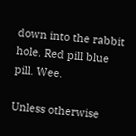down into the rabbit hole. Red pill blue pill. Wee.

Unless otherwise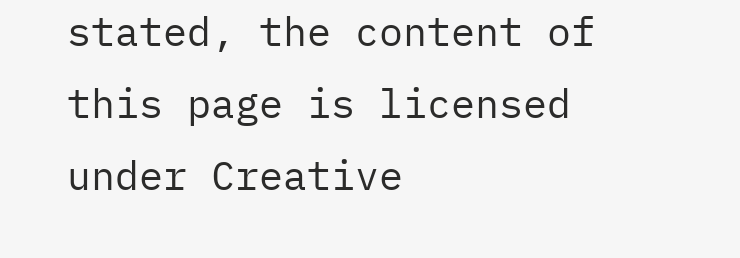stated, the content of this page is licensed under Creative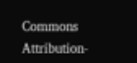Commons Attribution-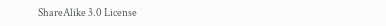ShareAlike 3.0 License